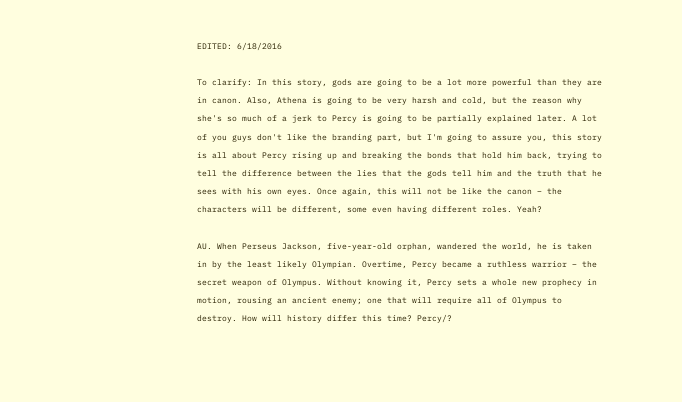EDITED: 6/18/2016

To clarify: In this story, gods are going to be a lot more powerful than they are in canon. Also, Athena is going to be very harsh and cold, but the reason why she's so much of a jerk to Percy is going to be partially explained later. A lot of you guys don't like the branding part, but I'm going to assure you, this story is all about Percy rising up and breaking the bonds that hold him back, trying to tell the difference between the lies that the gods tell him and the truth that he sees with his own eyes. Once again, this will not be like the canon – the characters will be different, some even having different roles. Yeah?

AU. When Perseus Jackson, five-year-old orphan, wandered the world, he is taken in by the least likely Olympian. Overtime, Percy became a ruthless warrior – the secret weapon of Olympus. Without knowing it, Percy sets a whole new prophecy in motion, rousing an ancient enemy; one that will require all of Olympus to destroy. How will history differ this time? Percy/?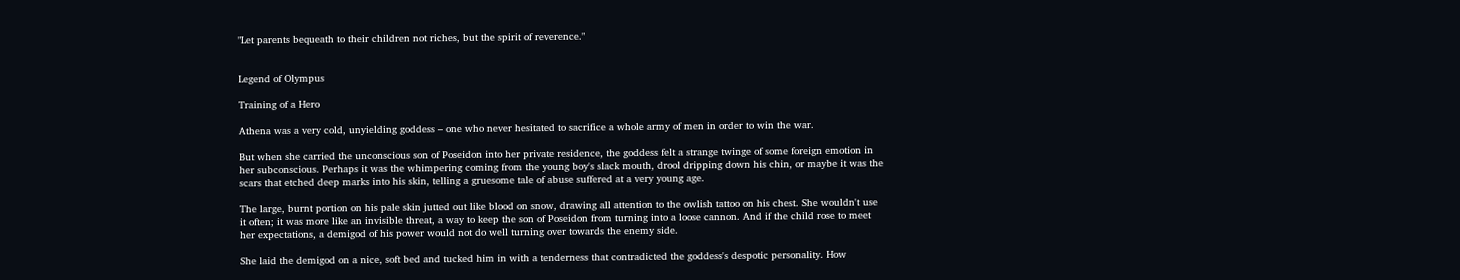"Let parents bequeath to their children not riches, but the spirit of reverence."


Legend of Olympus

Training of a Hero

Athena was a very cold, unyielding goddess – one who never hesitated to sacrifice a whole army of men in order to win the war.

But when she carried the unconscious son of Poseidon into her private residence, the goddess felt a strange twinge of some foreign emotion in her subconscious. Perhaps it was the whimpering coming from the young boy's slack mouth, drool dripping down his chin, or maybe it was the scars that etched deep marks into his skin, telling a gruesome tale of abuse suffered at a very young age.

The large, burnt portion on his pale skin jutted out like blood on snow, drawing all attention to the owlish tattoo on his chest. She wouldn't use it often; it was more like an invisible threat, a way to keep the son of Poseidon from turning into a loose cannon. And if the child rose to meet her expectations, a demigod of his power would not do well turning over towards the enemy side.

She laid the demigod on a nice, soft bed and tucked him in with a tenderness that contradicted the goddess's despotic personality. How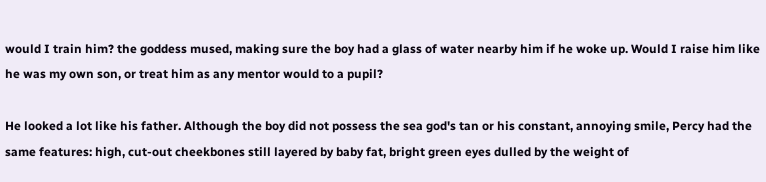would I train him? the goddess mused, making sure the boy had a glass of water nearby him if he woke up. Would I raise him like he was my own son, or treat him as any mentor would to a pupil?

He looked a lot like his father. Although the boy did not possess the sea god's tan or his constant, annoying smile, Percy had the same features: high, cut-out cheekbones still layered by baby fat, bright green eyes dulled by the weight of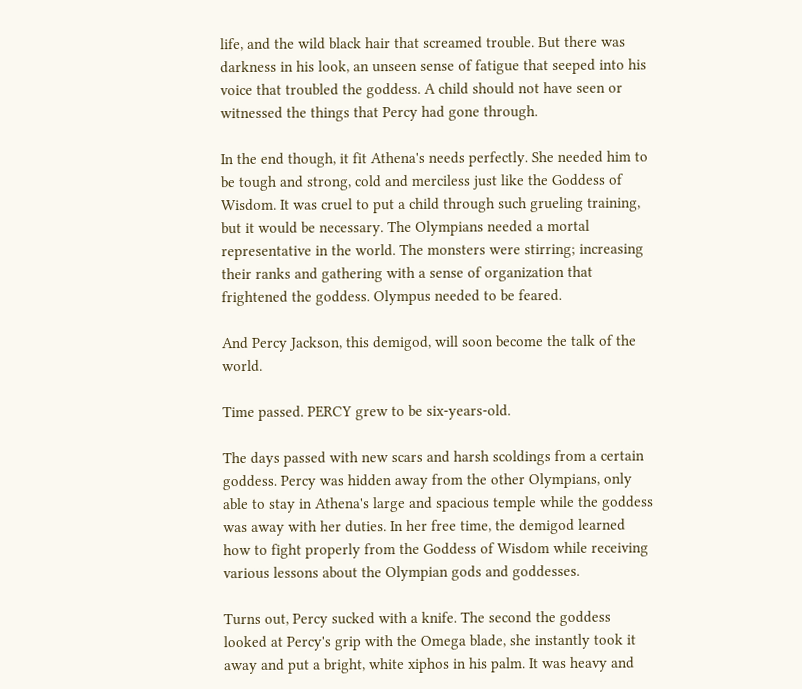life, and the wild black hair that screamed trouble. But there was darkness in his look, an unseen sense of fatigue that seeped into his voice that troubled the goddess. A child should not have seen or witnessed the things that Percy had gone through.

In the end though, it fit Athena's needs perfectly. She needed him to be tough and strong, cold and merciless just like the Goddess of Wisdom. It was cruel to put a child through such grueling training, but it would be necessary. The Olympians needed a mortal representative in the world. The monsters were stirring; increasing their ranks and gathering with a sense of organization that frightened the goddess. Olympus needed to be feared.

And Percy Jackson, this demigod, will soon become the talk of the world.

Time passed. PERCY grew to be six-years-old.

The days passed with new scars and harsh scoldings from a certain goddess. Percy was hidden away from the other Olympians, only able to stay in Athena's large and spacious temple while the goddess was away with her duties. In her free time, the demigod learned how to fight properly from the Goddess of Wisdom while receiving various lessons about the Olympian gods and goddesses.

Turns out, Percy sucked with a knife. The second the goddess looked at Percy's grip with the Omega blade, she instantly took it away and put a bright, white xiphos in his palm. It was heavy and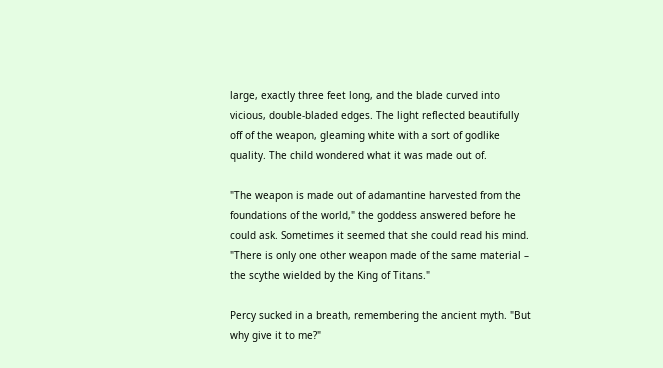large, exactly three feet long, and the blade curved into vicious, double-bladed edges. The light reflected beautifully off of the weapon, gleaming white with a sort of godlike quality. The child wondered what it was made out of.

"The weapon is made out of adamantine harvested from the foundations of the world," the goddess answered before he could ask. Sometimes it seemed that she could read his mind. "There is only one other weapon made of the same material – the scythe wielded by the King of Titans."

Percy sucked in a breath, remembering the ancient myth. "But why give it to me?"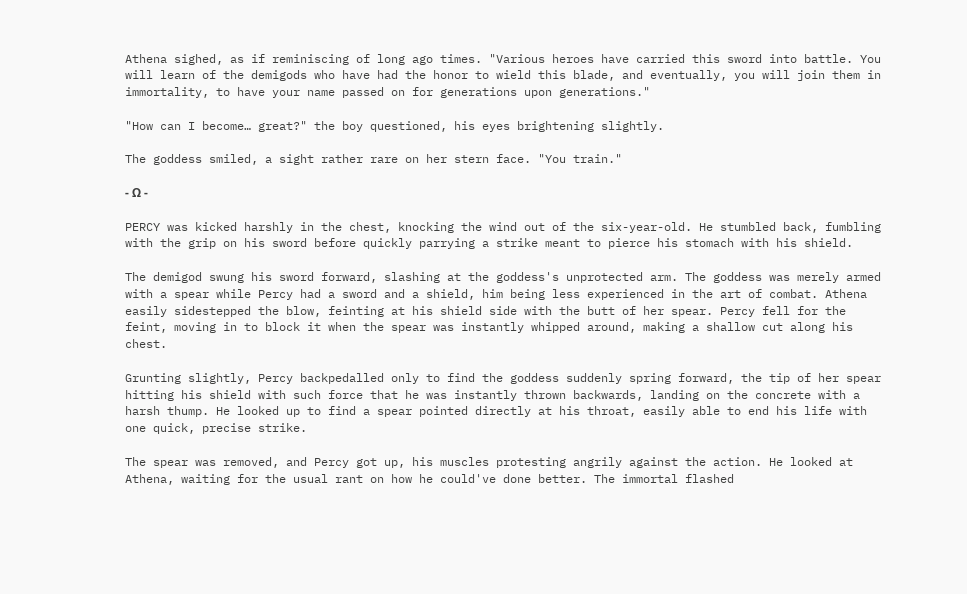Athena sighed, as if reminiscing of long ago times. "Various heroes have carried this sword into battle. You will learn of the demigods who have had the honor to wield this blade, and eventually, you will join them in immortality, to have your name passed on for generations upon generations."

"How can I become… great?" the boy questioned, his eyes brightening slightly.

The goddess smiled, a sight rather rare on her stern face. "You train."

- Ω -

PERCY was kicked harshly in the chest, knocking the wind out of the six-year-old. He stumbled back, fumbling with the grip on his sword before quickly parrying a strike meant to pierce his stomach with his shield.

The demigod swung his sword forward, slashing at the goddess's unprotected arm. The goddess was merely armed with a spear while Percy had a sword and a shield, him being less experienced in the art of combat. Athena easily sidestepped the blow, feinting at his shield side with the butt of her spear. Percy fell for the feint, moving in to block it when the spear was instantly whipped around, making a shallow cut along his chest.

Grunting slightly, Percy backpedalled only to find the goddess suddenly spring forward, the tip of her spear hitting his shield with such force that he was instantly thrown backwards, landing on the concrete with a harsh thump. He looked up to find a spear pointed directly at his throat, easily able to end his life with one quick, precise strike.

The spear was removed, and Percy got up, his muscles protesting angrily against the action. He looked at Athena, waiting for the usual rant on how he could've done better. The immortal flashed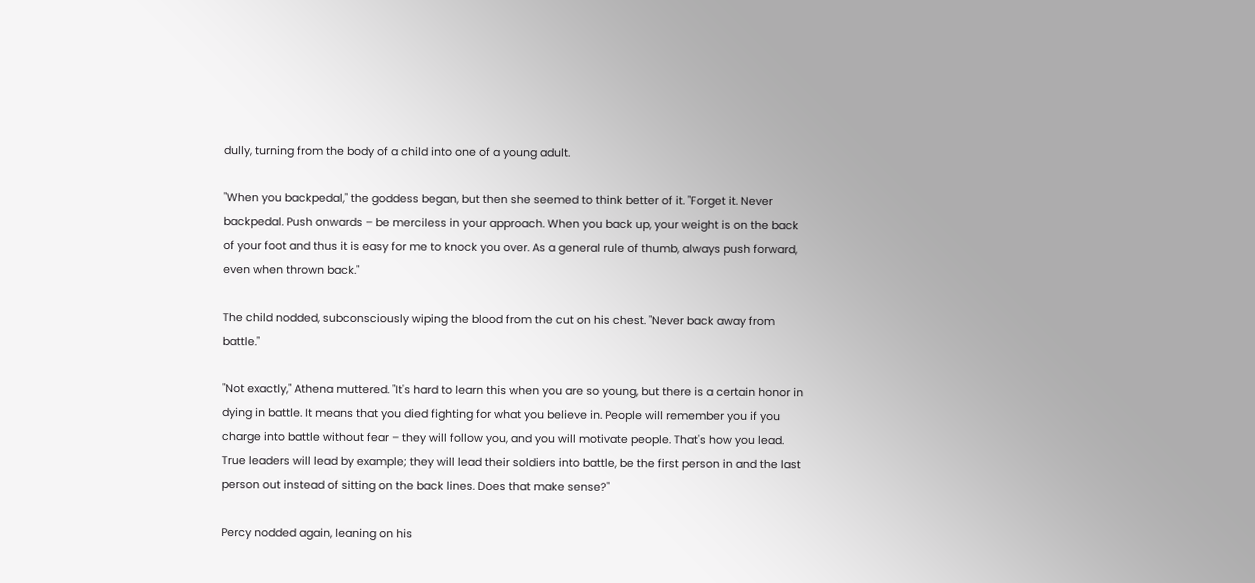dully, turning from the body of a child into one of a young adult.

"When you backpedal," the goddess began, but then she seemed to think better of it. "Forget it. Never backpedal. Push onwards – be merciless in your approach. When you back up, your weight is on the back of your foot and thus it is easy for me to knock you over. As a general rule of thumb, always push forward, even when thrown back."

The child nodded, subconsciously wiping the blood from the cut on his chest. "Never back away from battle."

"Not exactly," Athena muttered. "It's hard to learn this when you are so young, but there is a certain honor in dying in battle. It means that you died fighting for what you believe in. People will remember you if you charge into battle without fear – they will follow you, and you will motivate people. That's how you lead. True leaders will lead by example; they will lead their soldiers into battle, be the first person in and the last person out instead of sitting on the back lines. Does that make sense?"

Percy nodded again, leaning on his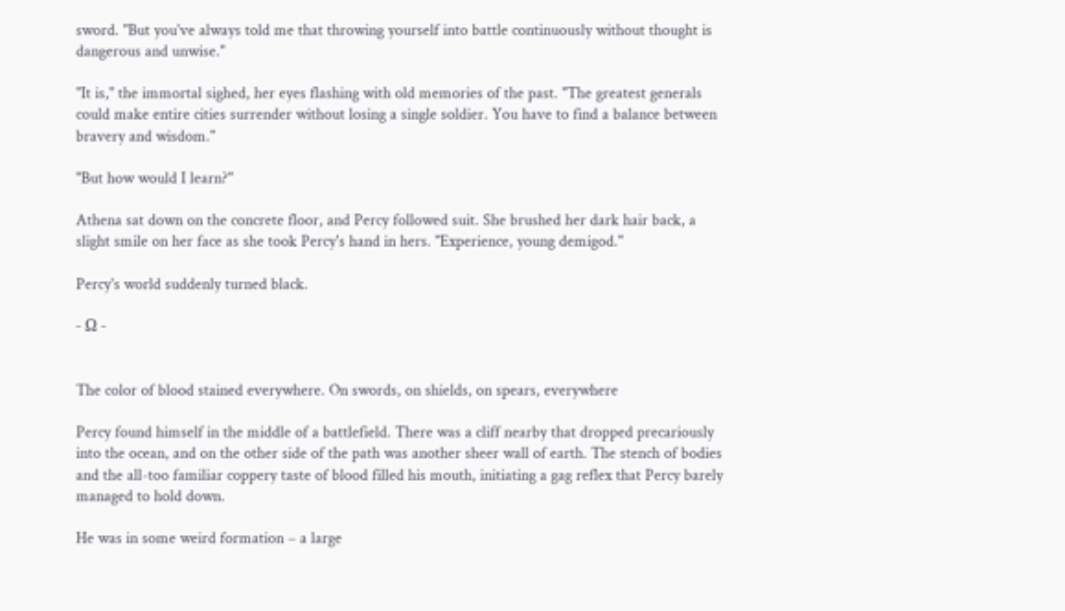sword. "But you've always told me that throwing yourself into battle continuously without thought is dangerous and unwise."

"It is," the immortal sighed, her eyes flashing with old memories of the past. "The greatest generals could make entire cities surrender without losing a single soldier. You have to find a balance between bravery and wisdom."

"But how would I learn?"

Athena sat down on the concrete floor, and Percy followed suit. She brushed her dark hair back, a slight smile on her face as she took Percy's hand in hers. "Experience, young demigod."

Percy's world suddenly turned black.

- Ω -


The color of blood stained everywhere. On swords, on shields, on spears, everywhere

Percy found himself in the middle of a battlefield. There was a cliff nearby that dropped precariously into the ocean, and on the other side of the path was another sheer wall of earth. The stench of bodies and the all-too familiar coppery taste of blood filled his mouth, initiating a gag reflex that Percy barely managed to hold down.

He was in some weird formation – a large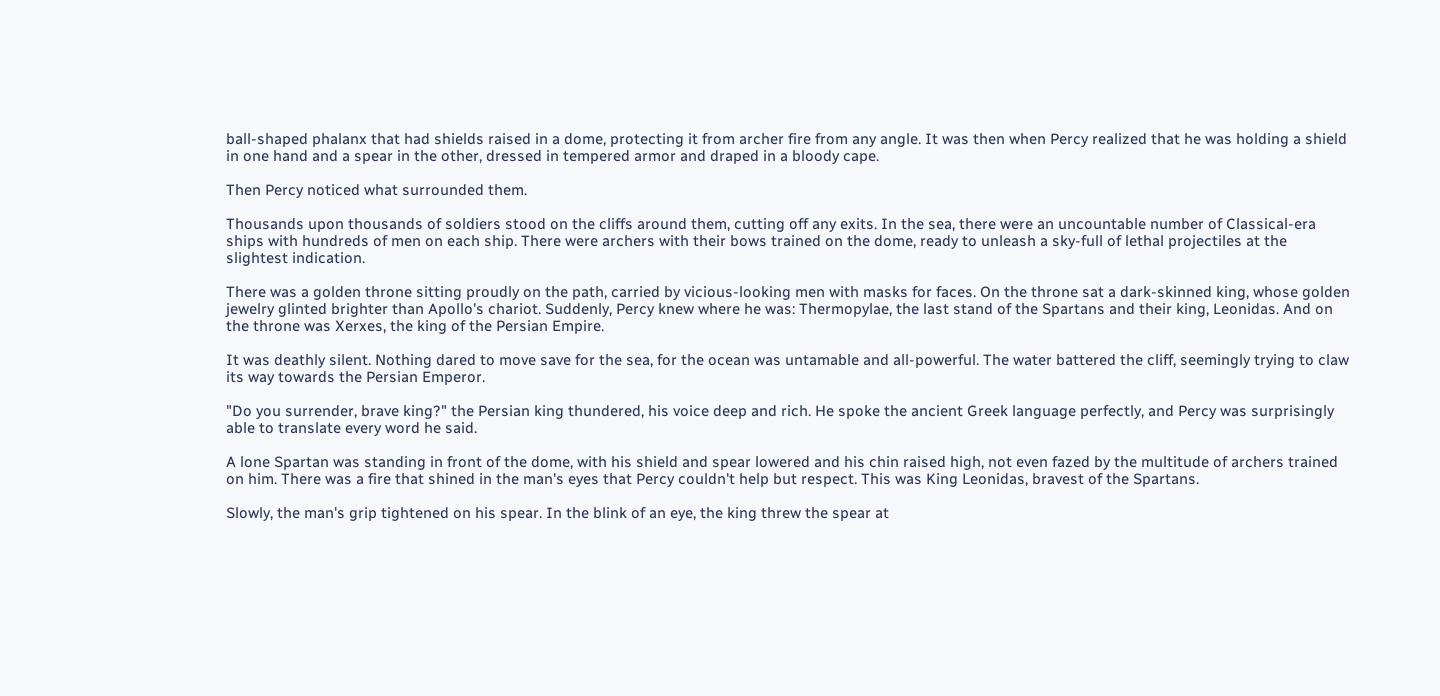ball-shaped phalanx that had shields raised in a dome, protecting it from archer fire from any angle. It was then when Percy realized that he was holding a shield in one hand and a spear in the other, dressed in tempered armor and draped in a bloody cape.

Then Percy noticed what surrounded them.

Thousands upon thousands of soldiers stood on the cliffs around them, cutting off any exits. In the sea, there were an uncountable number of Classical-era ships with hundreds of men on each ship. There were archers with their bows trained on the dome, ready to unleash a sky-full of lethal projectiles at the slightest indication.

There was a golden throne sitting proudly on the path, carried by vicious-looking men with masks for faces. On the throne sat a dark-skinned king, whose golden jewelry glinted brighter than Apollo's chariot. Suddenly, Percy knew where he was: Thermopylae, the last stand of the Spartans and their king, Leonidas. And on the throne was Xerxes, the king of the Persian Empire.

It was deathly silent. Nothing dared to move save for the sea, for the ocean was untamable and all-powerful. The water battered the cliff, seemingly trying to claw its way towards the Persian Emperor.

"Do you surrender, brave king?" the Persian king thundered, his voice deep and rich. He spoke the ancient Greek language perfectly, and Percy was surprisingly able to translate every word he said.

A lone Spartan was standing in front of the dome, with his shield and spear lowered and his chin raised high, not even fazed by the multitude of archers trained on him. There was a fire that shined in the man's eyes that Percy couldn't help but respect. This was King Leonidas, bravest of the Spartans.

Slowly, the man's grip tightened on his spear. In the blink of an eye, the king threw the spear at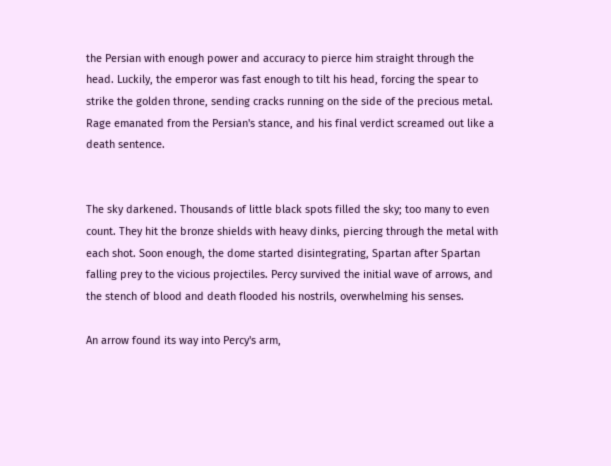the Persian with enough power and accuracy to pierce him straight through the head. Luckily, the emperor was fast enough to tilt his head, forcing the spear to strike the golden throne, sending cracks running on the side of the precious metal. Rage emanated from the Persian's stance, and his final verdict screamed out like a death sentence.


The sky darkened. Thousands of little black spots filled the sky; too many to even count. They hit the bronze shields with heavy dinks, piercing through the metal with each shot. Soon enough, the dome started disintegrating, Spartan after Spartan falling prey to the vicious projectiles. Percy survived the initial wave of arrows, and the stench of blood and death flooded his nostrils, overwhelming his senses.

An arrow found its way into Percy's arm,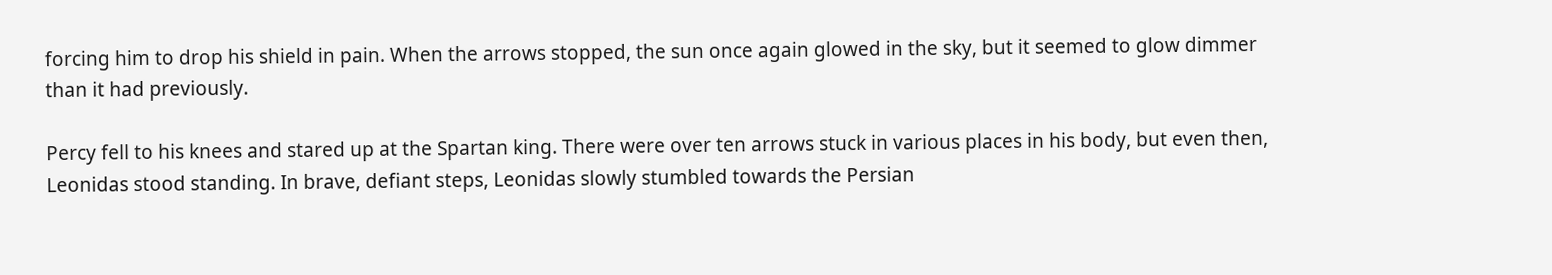forcing him to drop his shield in pain. When the arrows stopped, the sun once again glowed in the sky, but it seemed to glow dimmer than it had previously.

Percy fell to his knees and stared up at the Spartan king. There were over ten arrows stuck in various places in his body, but even then, Leonidas stood standing. In brave, defiant steps, Leonidas slowly stumbled towards the Persian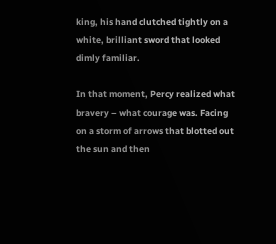king, his hand clutched tightly on a white, brilliant sword that looked dimly familiar.

In that moment, Percy realized what bravery – what courage was. Facing on a storm of arrows that blotted out the sun and then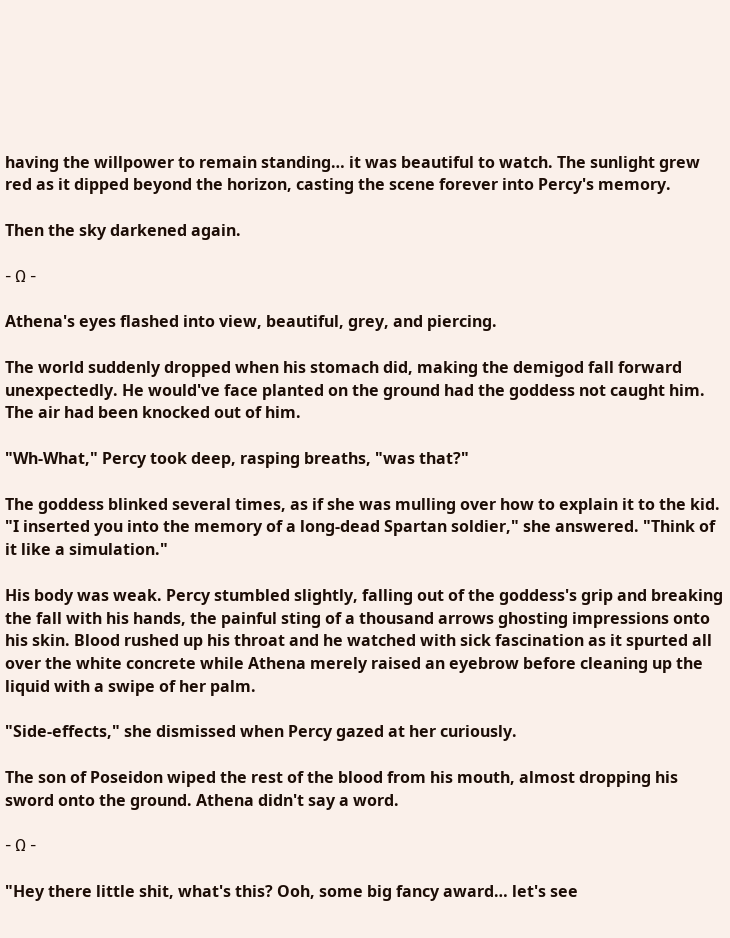having the willpower to remain standing… it was beautiful to watch. The sunlight grew red as it dipped beyond the horizon, casting the scene forever into Percy's memory.

Then the sky darkened again.

- Ω -

Athena's eyes flashed into view, beautiful, grey, and piercing.

The world suddenly dropped when his stomach did, making the demigod fall forward unexpectedly. He would've face planted on the ground had the goddess not caught him. The air had been knocked out of him.

"Wh-What," Percy took deep, rasping breaths, "was that?"

The goddess blinked several times, as if she was mulling over how to explain it to the kid. "I inserted you into the memory of a long-dead Spartan soldier," she answered. "Think of it like a simulation."

His body was weak. Percy stumbled slightly, falling out of the goddess's grip and breaking the fall with his hands, the painful sting of a thousand arrows ghosting impressions onto his skin. Blood rushed up his throat and he watched with sick fascination as it spurted all over the white concrete while Athena merely raised an eyebrow before cleaning up the liquid with a swipe of her palm.

"Side-effects," she dismissed when Percy gazed at her curiously.

The son of Poseidon wiped the rest of the blood from his mouth, almost dropping his sword onto the ground. Athena didn't say a word.

- Ω -

"Hey there little shit, what's this? Ooh, some big fancy award… let's see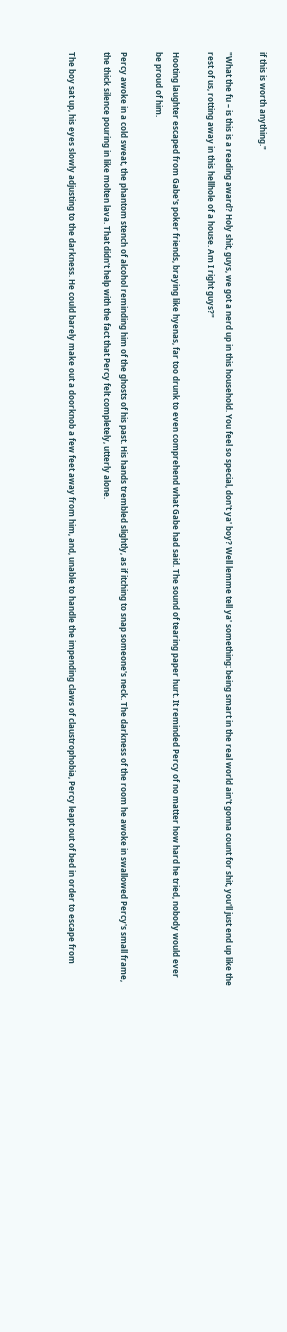if this is worth anything."

"What the fu – is this is a reading award? Holy shit, guys, we got a nerd up in this household. You feel so special, don't ya' boy? Well lemme tell ya' something: being smart in the real world ain't gonna count for shit, you'll just end up like the rest of us, rotting away in this hellhole of a house. Am I right guys?"

Hooting laughter escaped from Gabe's poker friends, braying like hyenas, far too drunk to even comprehend what Gabe had said. The sound of tearing paper hurt. It reminded Percy of no matter how hard he tried, nobody would ever be proud of him.

Percy awoke in a cold sweat, the phantom stench of alcohol reminding him of the ghosts of his past. His hands trembled slightly, as if itching to snap someone's neck. The darkness of the room he awoke in swallowed Percy's small frame, the thick silence pouring in like molten lava. That didn't help with the fact that Percy felt completely, utterly alone.

The boy sat up, his eyes slowly adjusting to the darkness. He could barely make out a doorknob a few feet away from him, and, unable to handle the impending claws of claustrophobia, Percy leapt out of bed in order to escape from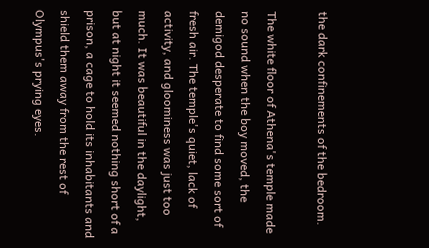the dark confinements of the bedroom.

The white floor of Athena's temple made no sound when the boy moved, the demigod desperate to find some sort of fresh air. The temple's quiet, lack of activity, and gloominess was just too much. It was beautiful in the daylight, but at night it seemed nothing short of a prison, a cage to hold its inhabitants and shield them away from the rest of Olympus's prying eyes.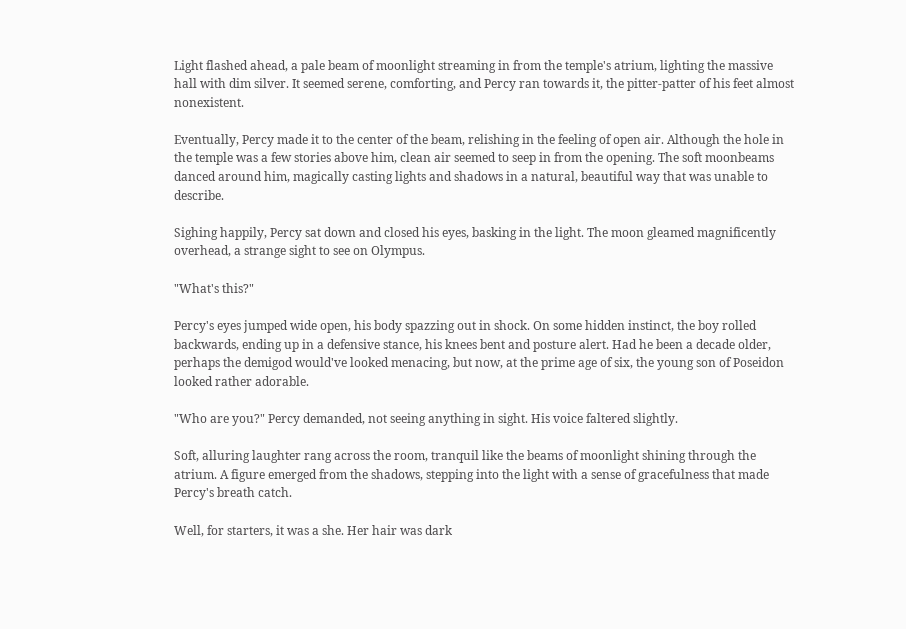Light flashed ahead, a pale beam of moonlight streaming in from the temple's atrium, lighting the massive hall with dim silver. It seemed serene, comforting, and Percy ran towards it, the pitter-patter of his feet almost nonexistent.

Eventually, Percy made it to the center of the beam, relishing in the feeling of open air. Although the hole in the temple was a few stories above him, clean air seemed to seep in from the opening. The soft moonbeams danced around him, magically casting lights and shadows in a natural, beautiful way that was unable to describe.

Sighing happily, Percy sat down and closed his eyes, basking in the light. The moon gleamed magnificently overhead, a strange sight to see on Olympus.

"What's this?"

Percy's eyes jumped wide open, his body spazzing out in shock. On some hidden instinct, the boy rolled backwards, ending up in a defensive stance, his knees bent and posture alert. Had he been a decade older, perhaps the demigod would've looked menacing, but now, at the prime age of six, the young son of Poseidon looked rather adorable.

"Who are you?" Percy demanded, not seeing anything in sight. His voice faltered slightly.

Soft, alluring laughter rang across the room, tranquil like the beams of moonlight shining through the atrium. A figure emerged from the shadows, stepping into the light with a sense of gracefulness that made Percy's breath catch.

Well, for starters, it was a she. Her hair was dark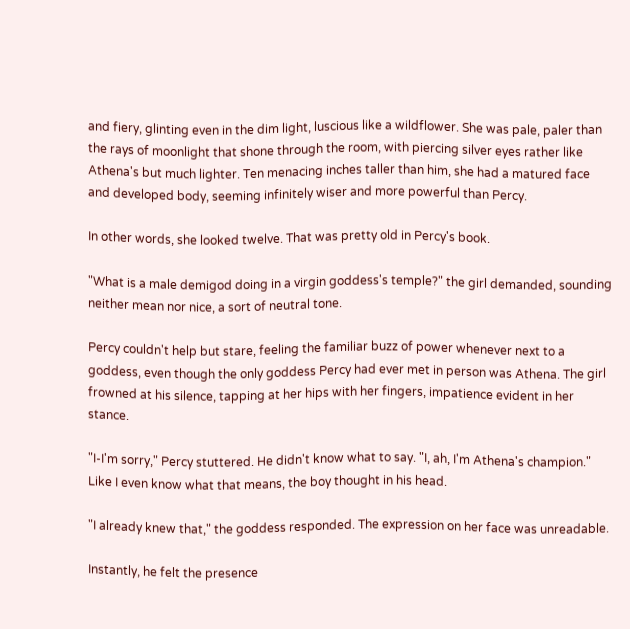and fiery, glinting even in the dim light, luscious like a wildflower. She was pale, paler than the rays of moonlight that shone through the room, with piercing silver eyes rather like Athena's but much lighter. Ten menacing inches taller than him, she had a matured face and developed body, seeming infinitely wiser and more powerful than Percy.

In other words, she looked twelve. That was pretty old in Percy's book.

"What is a male demigod doing in a virgin goddess's temple?" the girl demanded, sounding neither mean nor nice, a sort of neutral tone.

Percy couldn't help but stare, feeling the familiar buzz of power whenever next to a goddess, even though the only goddess Percy had ever met in person was Athena. The girl frowned at his silence, tapping at her hips with her fingers, impatience evident in her stance.

"I-I'm sorry," Percy stuttered. He didn't know what to say. "I, ah, I'm Athena's champion." Like I even know what that means, the boy thought in his head.

"I already knew that," the goddess responded. The expression on her face was unreadable.

Instantly, he felt the presence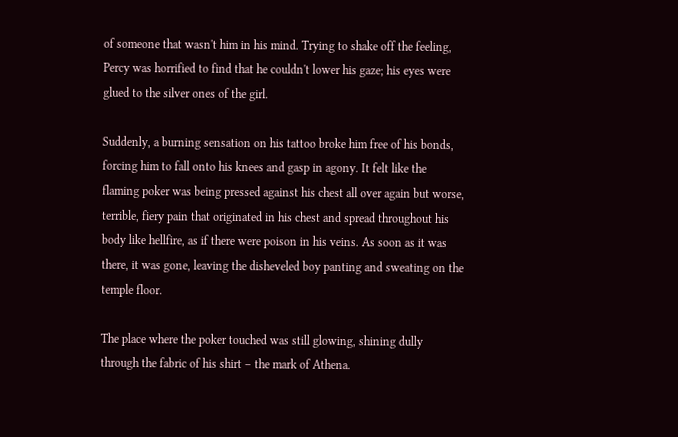of someone that wasn't him in his mind. Trying to shake off the feeling, Percy was horrified to find that he couldn't lower his gaze; his eyes were glued to the silver ones of the girl.

Suddenly, a burning sensation on his tattoo broke him free of his bonds, forcing him to fall onto his knees and gasp in agony. It felt like the flaming poker was being pressed against his chest all over again but worse, terrible, fiery pain that originated in his chest and spread throughout his body like hellfire, as if there were poison in his veins. As soon as it was there, it was gone, leaving the disheveled boy panting and sweating on the temple floor.

The place where the poker touched was still glowing, shining dully through the fabric of his shirt – the mark of Athena.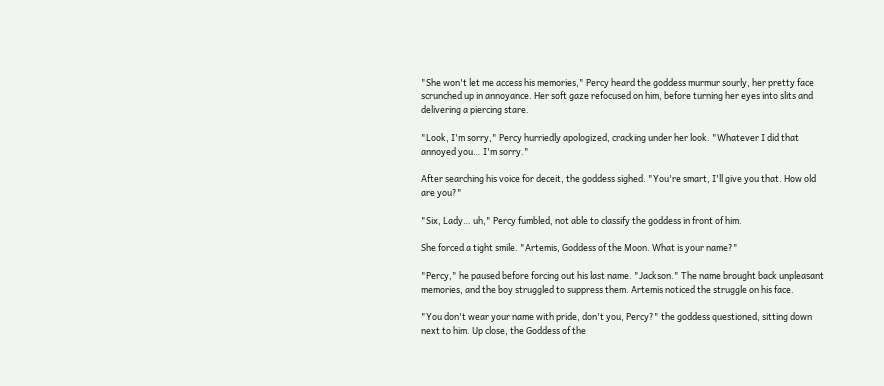"She won't let me access his memories," Percy heard the goddess murmur sourly, her pretty face scrunched up in annoyance. Her soft gaze refocused on him, before turning her eyes into slits and delivering a piercing stare.

"Look, I'm sorry," Percy hurriedly apologized, cracking under her look. "Whatever I did that annoyed you… I'm sorry."

After searching his voice for deceit, the goddess sighed. "You're smart, I'll give you that. How old are you?"

"Six, Lady… uh," Percy fumbled, not able to classify the goddess in front of him.

She forced a tight smile. "Artemis, Goddess of the Moon. What is your name?"

"Percy," he paused before forcing out his last name. "Jackson." The name brought back unpleasant memories, and the boy struggled to suppress them. Artemis noticed the struggle on his face.

"You don't wear your name with pride, don't you, Percy?" the goddess questioned, sitting down next to him. Up close, the Goddess of the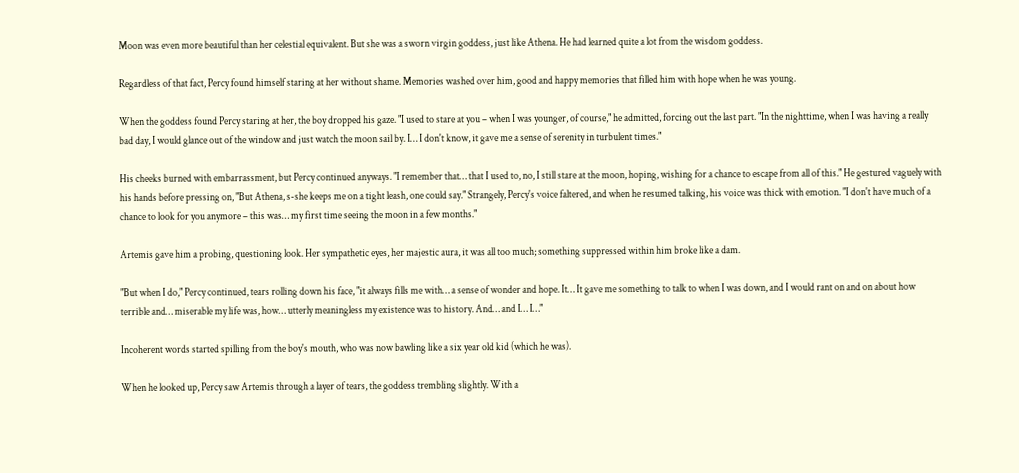Moon was even more beautiful than her celestial equivalent. But she was a sworn virgin goddess, just like Athena. He had learned quite a lot from the wisdom goddess.

Regardless of that fact, Percy found himself staring at her without shame. Memories washed over him, good and happy memories that filled him with hope when he was young.

When the goddess found Percy staring at her, the boy dropped his gaze. "I used to stare at you – when I was younger, of course," he admitted, forcing out the last part. "In the nighttime, when I was having a really bad day, I would glance out of the window and just watch the moon sail by. I… I don't know, it gave me a sense of serenity in turbulent times."

His cheeks burned with embarrassment, but Percy continued anyways. "I remember that… that I used to, no, I still stare at the moon, hoping, wishing for a chance to escape from all of this." He gestured vaguely with his hands before pressing on, "But Athena, s-she keeps me on a tight leash, one could say." Strangely, Percy's voice faltered, and when he resumed talking, his voice was thick with emotion. "I don't have much of a chance to look for you anymore – this was… my first time seeing the moon in a few months."

Artemis gave him a probing, questioning look. Her sympathetic eyes, her majestic aura, it was all too much; something suppressed within him broke like a dam.

"But when I do," Percy continued, tears rolling down his face, "it always fills me with… a sense of wonder and hope. It… It gave me something to talk to when I was down, and I would rant on and on about how terrible and… miserable my life was, how… utterly meaningless my existence was to history. And… and I… I…"

Incoherent words started spilling from the boy's mouth, who was now bawling like a six year old kid (which he was).

When he looked up, Percy saw Artemis through a layer of tears, the goddess trembling slightly. With a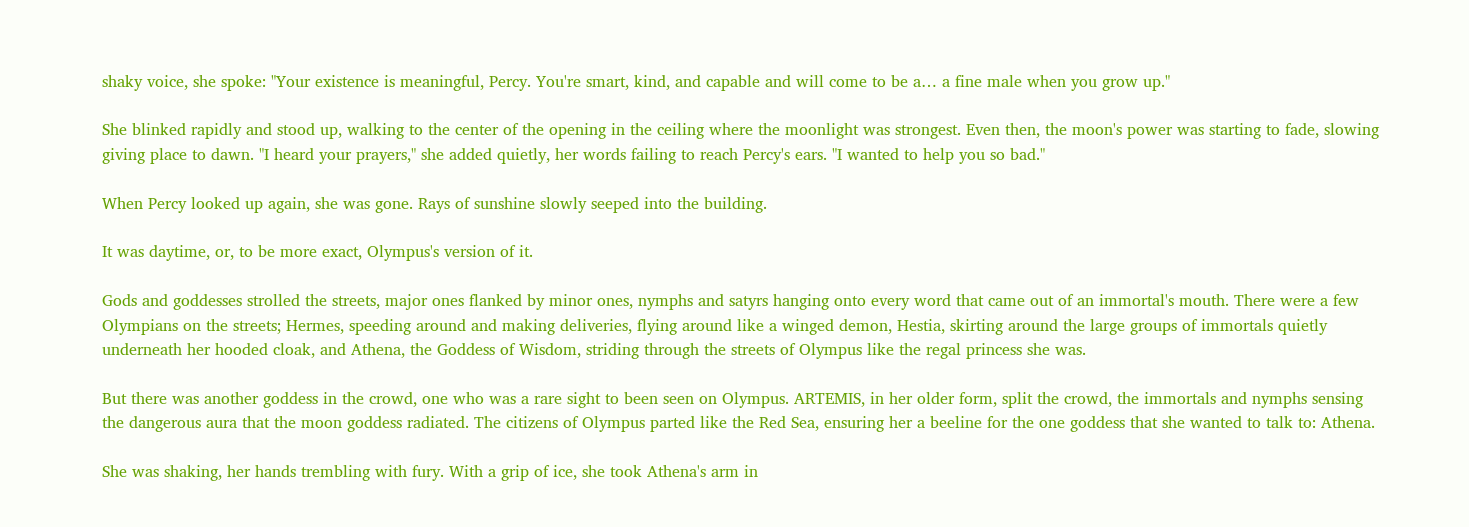shaky voice, she spoke: "Your existence is meaningful, Percy. You're smart, kind, and capable and will come to be a… a fine male when you grow up."

She blinked rapidly and stood up, walking to the center of the opening in the ceiling where the moonlight was strongest. Even then, the moon's power was starting to fade, slowing giving place to dawn. "I heard your prayers," she added quietly, her words failing to reach Percy's ears. "I wanted to help you so bad."

When Percy looked up again, she was gone. Rays of sunshine slowly seeped into the building.

It was daytime, or, to be more exact, Olympus's version of it.

Gods and goddesses strolled the streets, major ones flanked by minor ones, nymphs and satyrs hanging onto every word that came out of an immortal's mouth. There were a few Olympians on the streets; Hermes, speeding around and making deliveries, flying around like a winged demon, Hestia, skirting around the large groups of immortals quietly underneath her hooded cloak, and Athena, the Goddess of Wisdom, striding through the streets of Olympus like the regal princess she was.

But there was another goddess in the crowd, one who was a rare sight to been seen on Olympus. ARTEMIS, in her older form, split the crowd, the immortals and nymphs sensing the dangerous aura that the moon goddess radiated. The citizens of Olympus parted like the Red Sea, ensuring her a beeline for the one goddess that she wanted to talk to: Athena.

She was shaking, her hands trembling with fury. With a grip of ice, she took Athena's arm in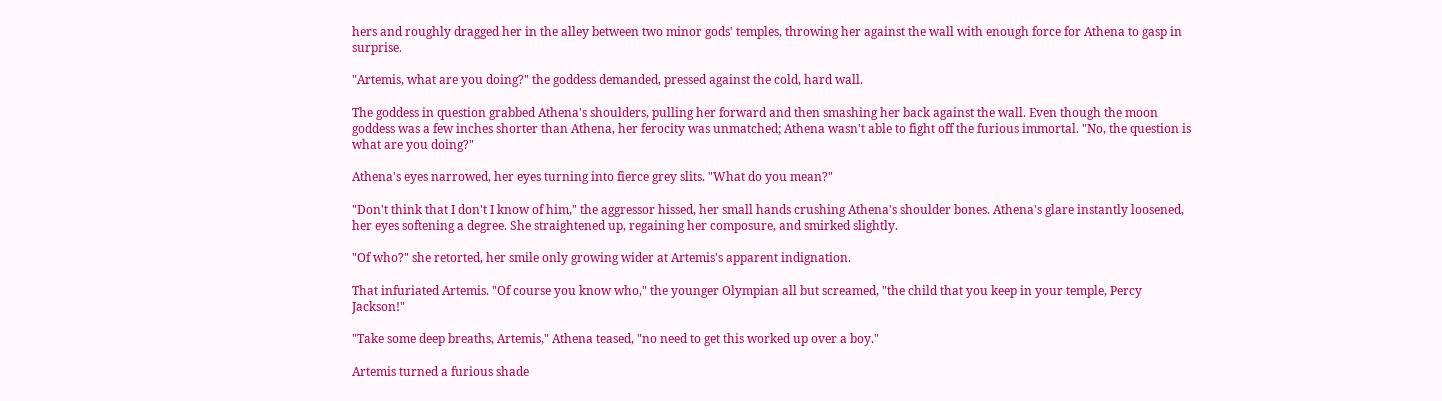hers and roughly dragged her in the alley between two minor gods' temples, throwing her against the wall with enough force for Athena to gasp in surprise.

"Artemis, what are you doing?" the goddess demanded, pressed against the cold, hard wall.

The goddess in question grabbed Athena's shoulders, pulling her forward and then smashing her back against the wall. Even though the moon goddess was a few inches shorter than Athena, her ferocity was unmatched; Athena wasn't able to fight off the furious immortal. "No, the question is what are you doing?"

Athena's eyes narrowed, her eyes turning into fierce grey slits. "What do you mean?"

"Don't think that I don't I know of him," the aggressor hissed, her small hands crushing Athena's shoulder bones. Athena's glare instantly loosened, her eyes softening a degree. She straightened up, regaining her composure, and smirked slightly.

"Of who?" she retorted, her smile only growing wider at Artemis's apparent indignation.

That infuriated Artemis. "Of course you know who," the younger Olympian all but screamed, "the child that you keep in your temple, Percy Jackson!"

"Take some deep breaths, Artemis," Athena teased, "no need to get this worked up over a boy."

Artemis turned a furious shade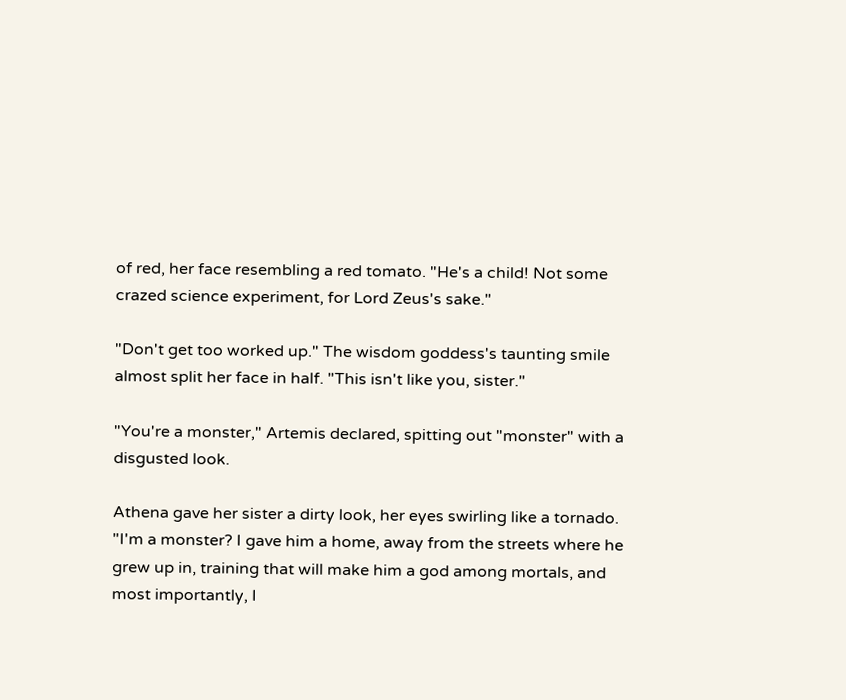of red, her face resembling a red tomato. "He's a child! Not some crazed science experiment, for Lord Zeus's sake."

"Don't get too worked up." The wisdom goddess's taunting smile almost split her face in half. "This isn't like you, sister."

"You're a monster," Artemis declared, spitting out "monster" with a disgusted look.

Athena gave her sister a dirty look, her eyes swirling like a tornado. "I'm a monster? I gave him a home, away from the streets where he grew up in, training that will make him a god among mortals, and most importantly, I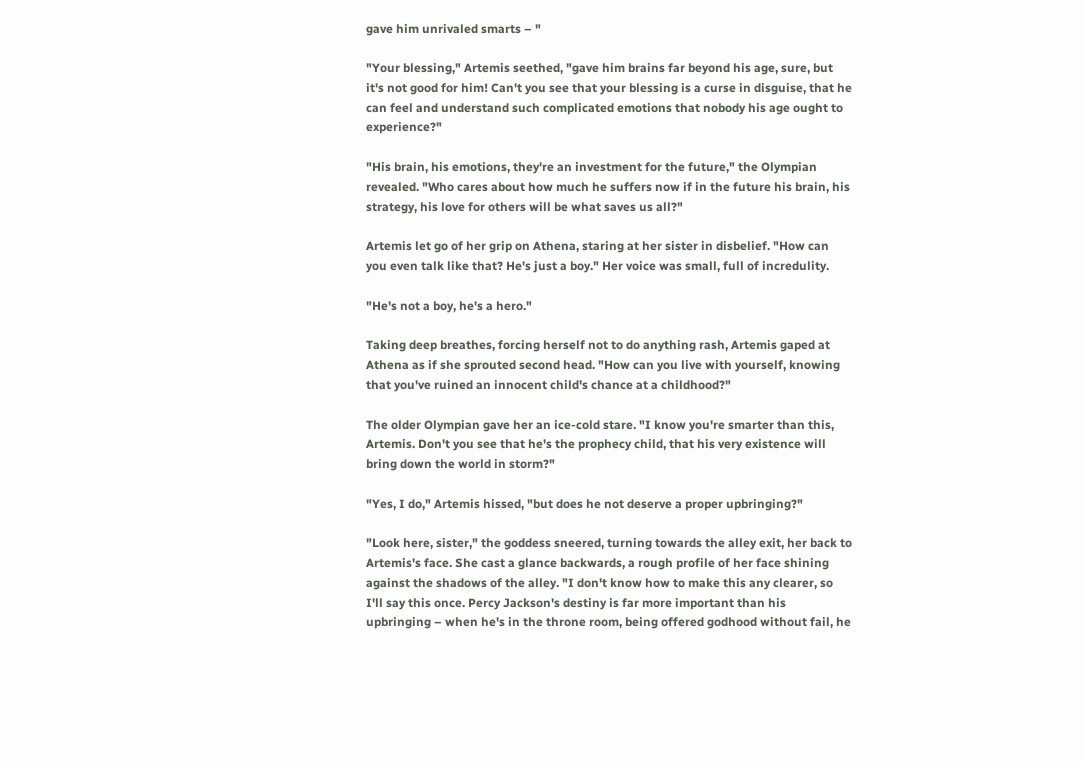gave him unrivaled smarts – "

"Your blessing," Artemis seethed, "gave him brains far beyond his age, sure, but it's not good for him! Can't you see that your blessing is a curse in disguise, that he can feel and understand such complicated emotions that nobody his age ought to experience?"

"His brain, his emotions, they're an investment for the future," the Olympian revealed. "Who cares about how much he suffers now if in the future his brain, his strategy, his love for others will be what saves us all?"

Artemis let go of her grip on Athena, staring at her sister in disbelief. "How can you even talk like that? He's just a boy." Her voice was small, full of incredulity.

"He's not a boy, he's a hero."

Taking deep breathes, forcing herself not to do anything rash, Artemis gaped at Athena as if she sprouted second head. "How can you live with yourself, knowing that you've ruined an innocent child's chance at a childhood?"

The older Olympian gave her an ice-cold stare. "I know you're smarter than this, Artemis. Don't you see that he's the prophecy child, that his very existence will bring down the world in storm?"

"Yes, I do," Artemis hissed, "but does he not deserve a proper upbringing?"

"Look here, sister," the goddess sneered, turning towards the alley exit, her back to Artemis's face. She cast a glance backwards, a rough profile of her face shining against the shadows of the alley. "I don't know how to make this any clearer, so I'll say this once. Percy Jackson's destiny is far more important than his upbringing – when he's in the throne room, being offered godhood without fail, he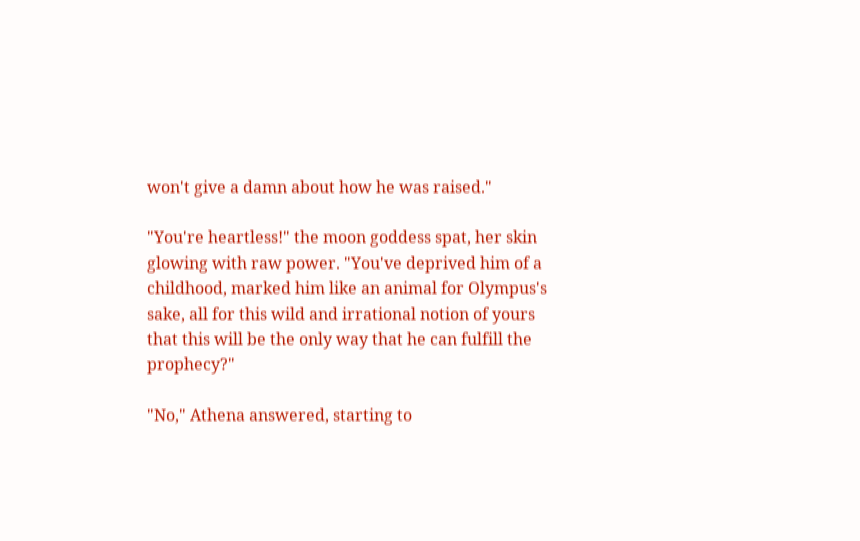won't give a damn about how he was raised."

"You're heartless!" the moon goddess spat, her skin glowing with raw power. "You've deprived him of a childhood, marked him like an animal for Olympus's sake, all for this wild and irrational notion of yours that this will be the only way that he can fulfill the prophecy?"

"No," Athena answered, starting to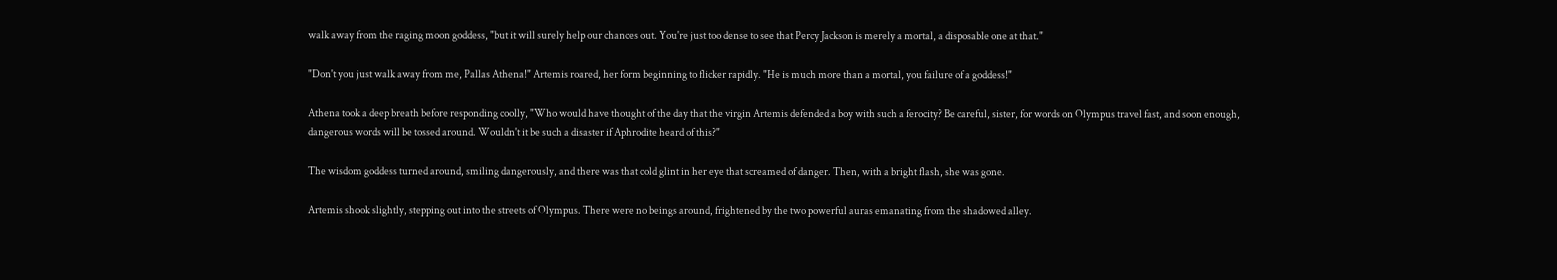walk away from the raging moon goddess, "but it will surely help our chances out. You're just too dense to see that Percy Jackson is merely a mortal, a disposable one at that."

"Don't you just walk away from me, Pallas Athena!" Artemis roared, her form beginning to flicker rapidly. "He is much more than a mortal, you failure of a goddess!"

Athena took a deep breath before responding coolly, "Who would have thought of the day that the virgin Artemis defended a boy with such a ferocity? Be careful, sister, for words on Olympus travel fast, and soon enough, dangerous words will be tossed around. Wouldn't it be such a disaster if Aphrodite heard of this?"

The wisdom goddess turned around, smiling dangerously, and there was that cold glint in her eye that screamed of danger. Then, with a bright flash, she was gone.

Artemis shook slightly, stepping out into the streets of Olympus. There were no beings around, frightened by the two powerful auras emanating from the shadowed alley.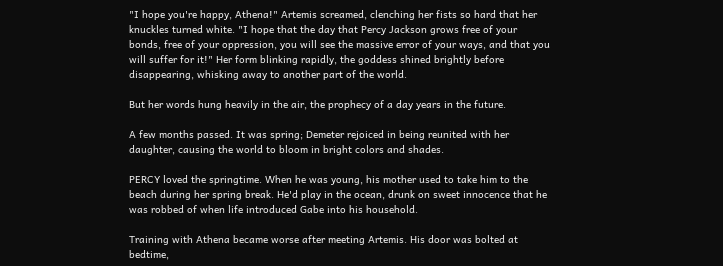"I hope you're happy, Athena!" Artemis screamed, clenching her fists so hard that her knuckles turned white. "I hope that the day that Percy Jackson grows free of your bonds, free of your oppression, you will see the massive error of your ways, and that you will suffer for it!" Her form blinking rapidly, the goddess shined brightly before disappearing, whisking away to another part of the world.

But her words hung heavily in the air, the prophecy of a day years in the future.

A few months passed. It was spring; Demeter rejoiced in being reunited with her daughter, causing the world to bloom in bright colors and shades.

PERCY loved the springtime. When he was young, his mother used to take him to the beach during her spring break. He'd play in the ocean, drunk on sweet innocence that he was robbed of when life introduced Gabe into his household.

Training with Athena became worse after meeting Artemis. His door was bolted at bedtime,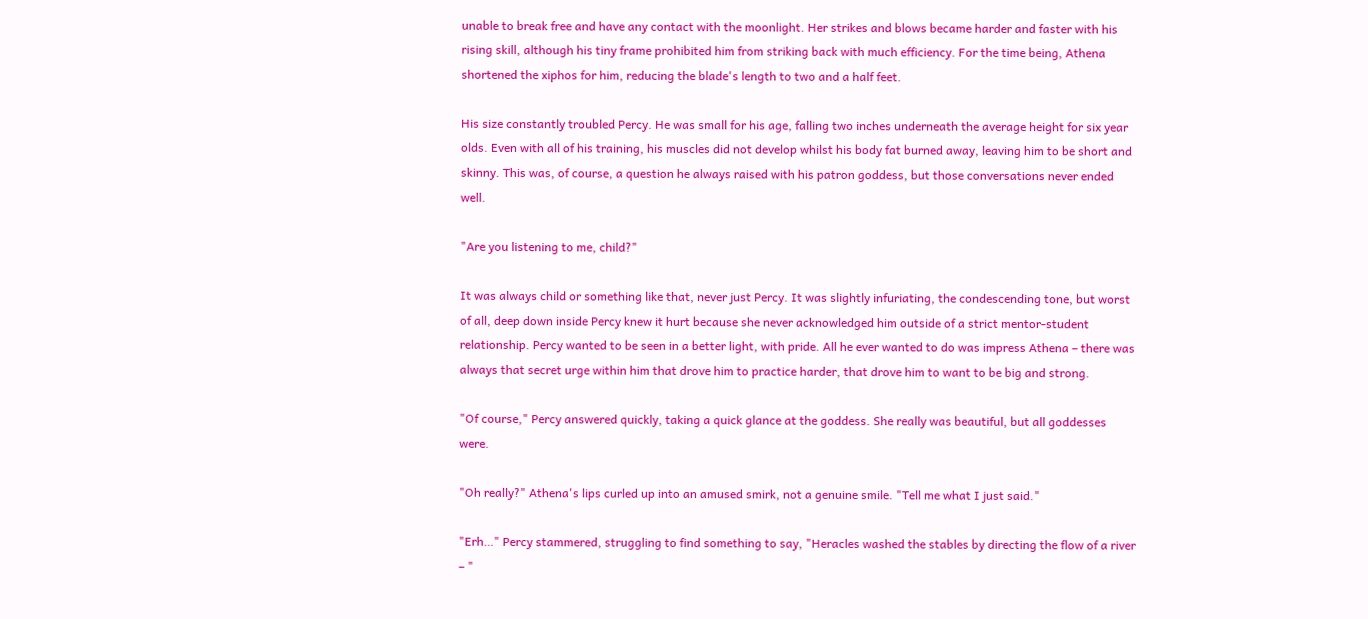unable to break free and have any contact with the moonlight. Her strikes and blows became harder and faster with his rising skill, although his tiny frame prohibited him from striking back with much efficiency. For the time being, Athena shortened the xiphos for him, reducing the blade's length to two and a half feet.

His size constantly troubled Percy. He was small for his age, falling two inches underneath the average height for six year olds. Even with all of his training, his muscles did not develop whilst his body fat burned away, leaving him to be short and skinny. This was, of course, a question he always raised with his patron goddess, but those conversations never ended well.

"Are you listening to me, child?"

It was always child or something like that, never just Percy. It was slightly infuriating, the condescending tone, but worst of all, deep down inside Percy knew it hurt because she never acknowledged him outside of a strict mentor-student relationship. Percy wanted to be seen in a better light, with pride. All he ever wanted to do was impress Athena – there was always that secret urge within him that drove him to practice harder, that drove him to want to be big and strong.

"Of course," Percy answered quickly, taking a quick glance at the goddess. She really was beautiful, but all goddesses were.

"Oh really?" Athena's lips curled up into an amused smirk, not a genuine smile. "Tell me what I just said."

"Erh…" Percy stammered, struggling to find something to say, "Heracles washed the stables by directing the flow of a river – "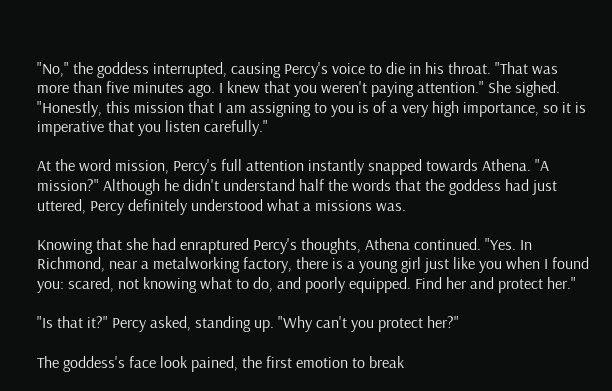"No," the goddess interrupted, causing Percy's voice to die in his throat. "That was more than five minutes ago. I knew that you weren't paying attention." She sighed. "Honestly, this mission that I am assigning to you is of a very high importance, so it is imperative that you listen carefully."

At the word mission, Percy's full attention instantly snapped towards Athena. "A mission?" Although he didn't understand half the words that the goddess had just uttered, Percy definitely understood what a missions was.

Knowing that she had enraptured Percy's thoughts, Athena continued. "Yes. In Richmond, near a metalworking factory, there is a young girl just like you when I found you: scared, not knowing what to do, and poorly equipped. Find her and protect her."

"Is that it?" Percy asked, standing up. "Why can't you protect her?"

The goddess's face look pained, the first emotion to break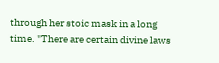through her stoic mask in a long time. "There are certain divine laws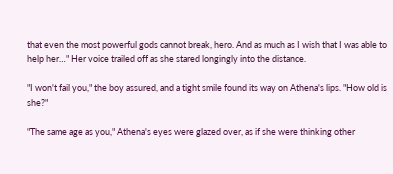that even the most powerful gods cannot break, hero. And as much as I wish that I was able to help her…" Her voice trailed off as she stared longingly into the distance.

"I won't fail you," the boy assured, and a tight smile found its way on Athena's lips. "How old is she?"

"The same age as you," Athena's eyes were glazed over, as if she were thinking other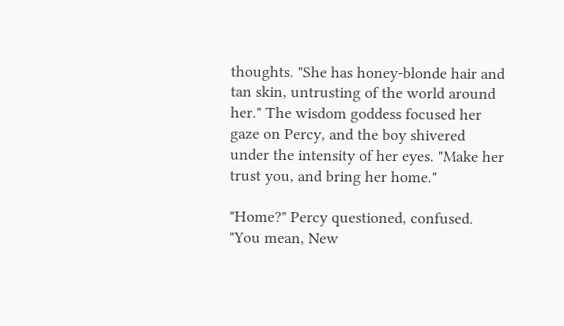thoughts. "She has honey-blonde hair and tan skin, untrusting of the world around her." The wisdom goddess focused her gaze on Percy, and the boy shivered under the intensity of her eyes. "Make her trust you, and bring her home."

"Home?" Percy questioned, confused. "You mean, New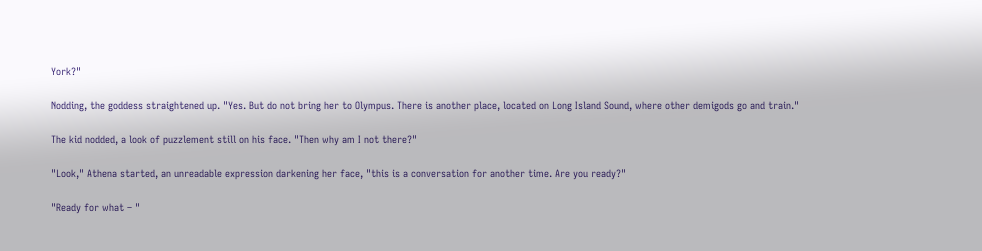York?"

Nodding, the goddess straightened up. "Yes. But do not bring her to Olympus. There is another place, located on Long Island Sound, where other demigods go and train."

The kid nodded, a look of puzzlement still on his face. "Then why am I not there?"

"Look," Athena started, an unreadable expression darkening her face, "this is a conversation for another time. Are you ready?"

"Ready for what – "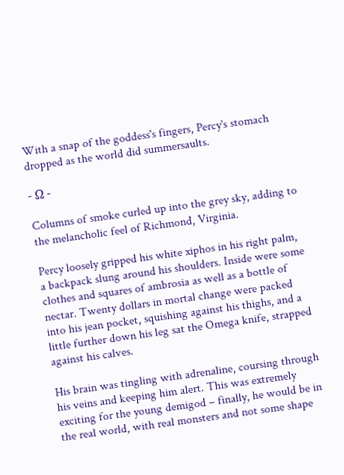With a snap of the goddess's fingers, Percy's stomach dropped as the world did summersaults.

- Ω -

Columns of smoke curled up into the grey sky, adding to the melancholic feel of Richmond, Virginia.

Percy loosely gripped his white xiphos in his right palm, a backpack slung around his shoulders. Inside were some clothes and squares of ambrosia as well as a bottle of nectar. Twenty dollars in mortal change were packed into his jean pocket, squishing against his thighs, and a little further down his leg sat the Omega knife, strapped against his calves.

His brain was tingling with adrenaline, coursing through his veins and keeping him alert. This was extremely exciting for the young demigod – finally, he would be in the real world, with real monsters and not some shape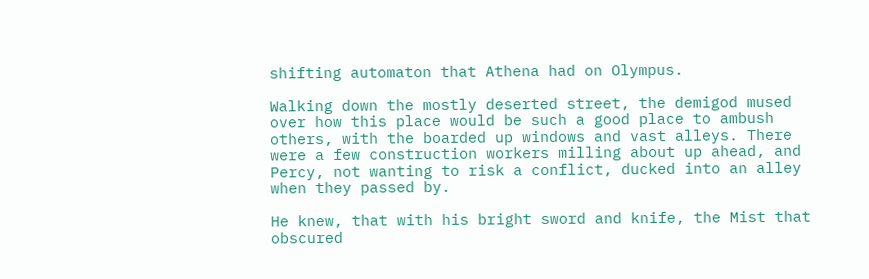shifting automaton that Athena had on Olympus.

Walking down the mostly deserted street, the demigod mused over how this place would be such a good place to ambush others, with the boarded up windows and vast alleys. There were a few construction workers milling about up ahead, and Percy, not wanting to risk a conflict, ducked into an alley when they passed by.

He knew, that with his bright sword and knife, the Mist that obscured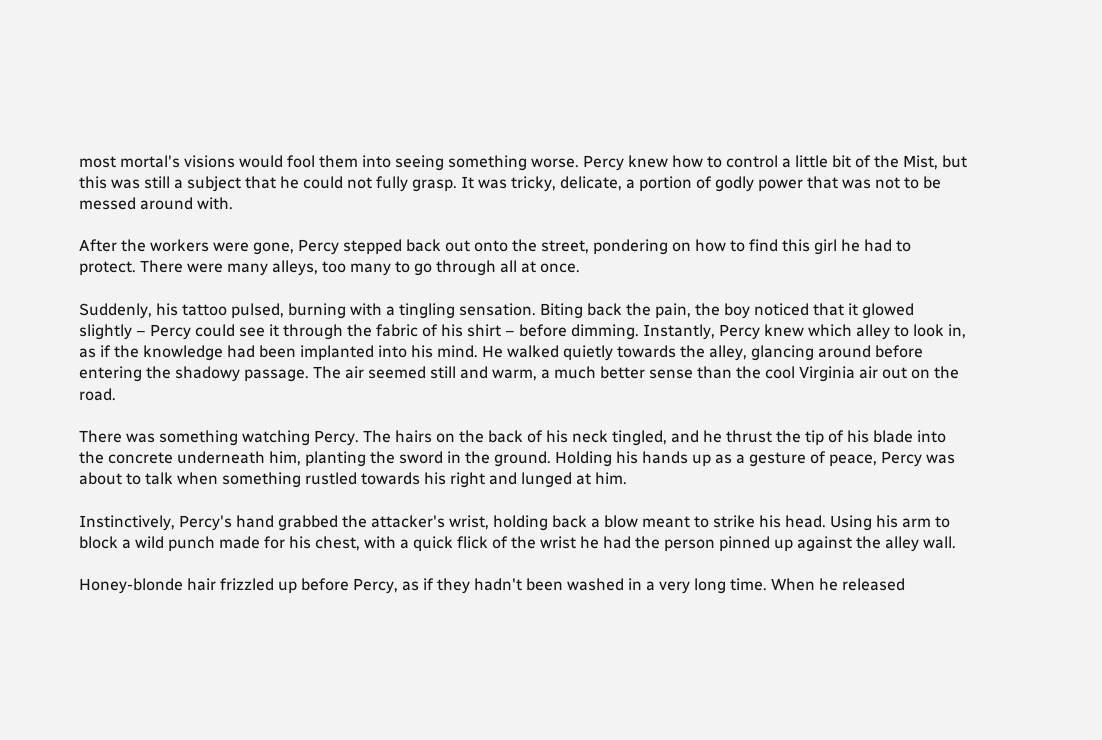most mortal's visions would fool them into seeing something worse. Percy knew how to control a little bit of the Mist, but this was still a subject that he could not fully grasp. It was tricky, delicate, a portion of godly power that was not to be messed around with.

After the workers were gone, Percy stepped back out onto the street, pondering on how to find this girl he had to protect. There were many alleys, too many to go through all at once.

Suddenly, his tattoo pulsed, burning with a tingling sensation. Biting back the pain, the boy noticed that it glowed slightly – Percy could see it through the fabric of his shirt – before dimming. Instantly, Percy knew which alley to look in, as if the knowledge had been implanted into his mind. He walked quietly towards the alley, glancing around before entering the shadowy passage. The air seemed still and warm, a much better sense than the cool Virginia air out on the road.

There was something watching Percy. The hairs on the back of his neck tingled, and he thrust the tip of his blade into the concrete underneath him, planting the sword in the ground. Holding his hands up as a gesture of peace, Percy was about to talk when something rustled towards his right and lunged at him.

Instinctively, Percy's hand grabbed the attacker's wrist, holding back a blow meant to strike his head. Using his arm to block a wild punch made for his chest, with a quick flick of the wrist he had the person pinned up against the alley wall.

Honey-blonde hair frizzled up before Percy, as if they hadn't been washed in a very long time. When he released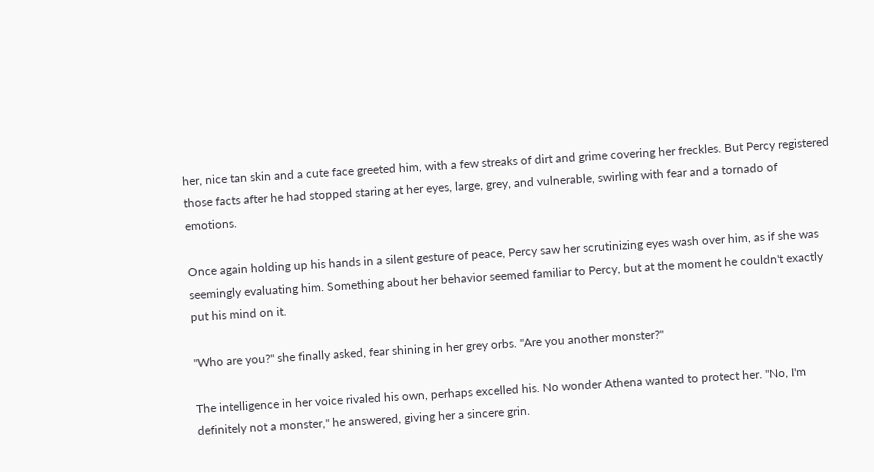her, nice tan skin and a cute face greeted him, with a few streaks of dirt and grime covering her freckles. But Percy registered those facts after he had stopped staring at her eyes, large, grey, and vulnerable, swirling with fear and a tornado of emotions.

Once again holding up his hands in a silent gesture of peace, Percy saw her scrutinizing eyes wash over him, as if she was seemingly evaluating him. Something about her behavior seemed familiar to Percy, but at the moment he couldn't exactly put his mind on it.

"Who are you?" she finally asked, fear shining in her grey orbs. "Are you another monster?"

The intelligence in her voice rivaled his own, perhaps excelled his. No wonder Athena wanted to protect her. "No, I'm definitely not a monster," he answered, giving her a sincere grin.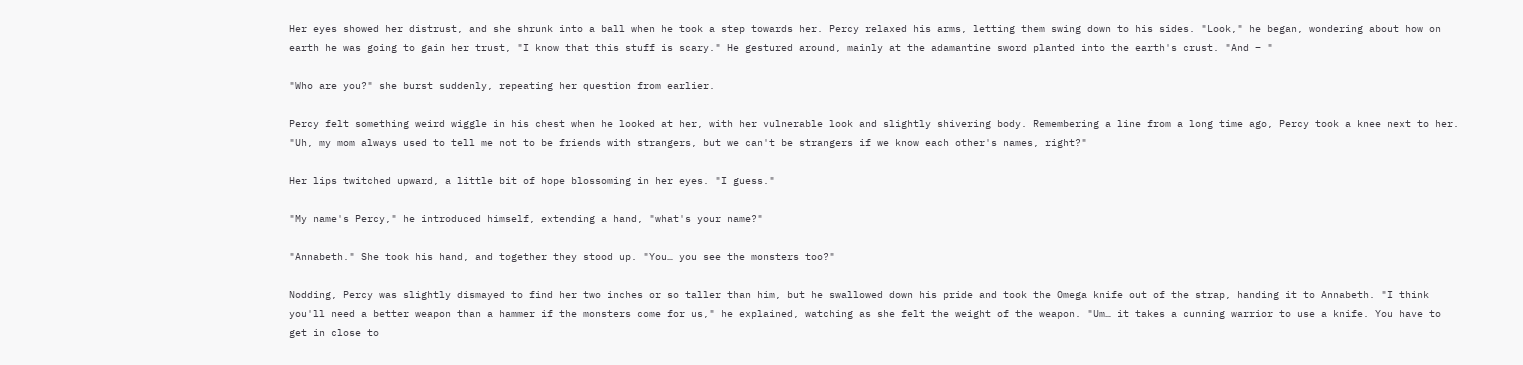Her eyes showed her distrust, and she shrunk into a ball when he took a step towards her. Percy relaxed his arms, letting them swing down to his sides. "Look," he began, wondering about how on earth he was going to gain her trust, "I know that this stuff is scary." He gestured around, mainly at the adamantine sword planted into the earth's crust. "And – "

"Who are you?" she burst suddenly, repeating her question from earlier.

Percy felt something weird wiggle in his chest when he looked at her, with her vulnerable look and slightly shivering body. Remembering a line from a long time ago, Percy took a knee next to her. "Uh, my mom always used to tell me not to be friends with strangers, but we can't be strangers if we know each other's names, right?"

Her lips twitched upward, a little bit of hope blossoming in her eyes. "I guess."

"My name's Percy," he introduced himself, extending a hand, "what's your name?"

"Annabeth." She took his hand, and together they stood up. "You… you see the monsters too?"

Nodding, Percy was slightly dismayed to find her two inches or so taller than him, but he swallowed down his pride and took the Omega knife out of the strap, handing it to Annabeth. "I think you'll need a better weapon than a hammer if the monsters come for us," he explained, watching as she felt the weight of the weapon. "Um… it takes a cunning warrior to use a knife. You have to get in close to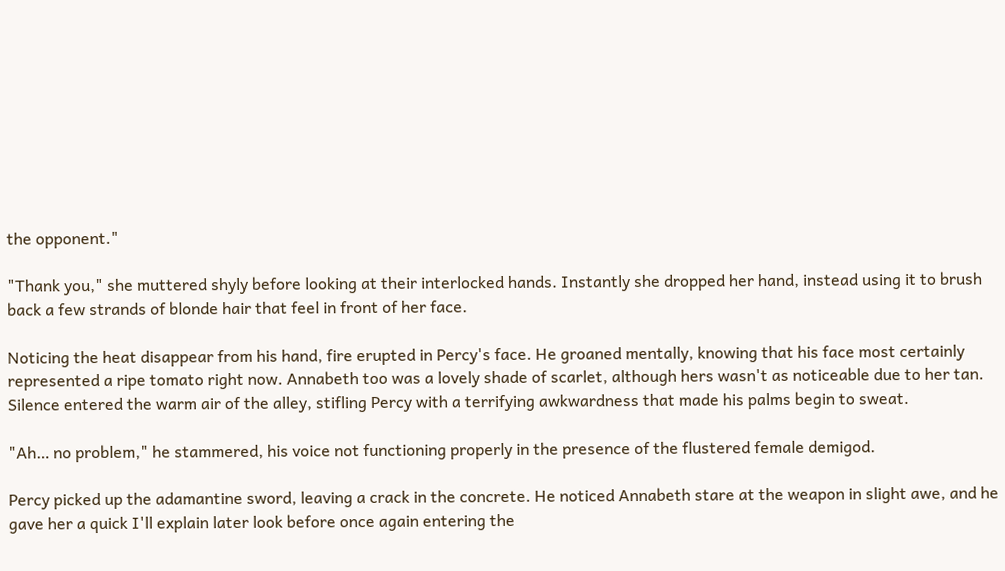the opponent."

"Thank you," she muttered shyly before looking at their interlocked hands. Instantly she dropped her hand, instead using it to brush back a few strands of blonde hair that feel in front of her face.

Noticing the heat disappear from his hand, fire erupted in Percy's face. He groaned mentally, knowing that his face most certainly represented a ripe tomato right now. Annabeth too was a lovely shade of scarlet, although hers wasn't as noticeable due to her tan. Silence entered the warm air of the alley, stifling Percy with a terrifying awkwardness that made his palms begin to sweat.

"Ah… no problem," he stammered, his voice not functioning properly in the presence of the flustered female demigod.

Percy picked up the adamantine sword, leaving a crack in the concrete. He noticed Annabeth stare at the weapon in slight awe, and he gave her a quick I'll explain later look before once again entering the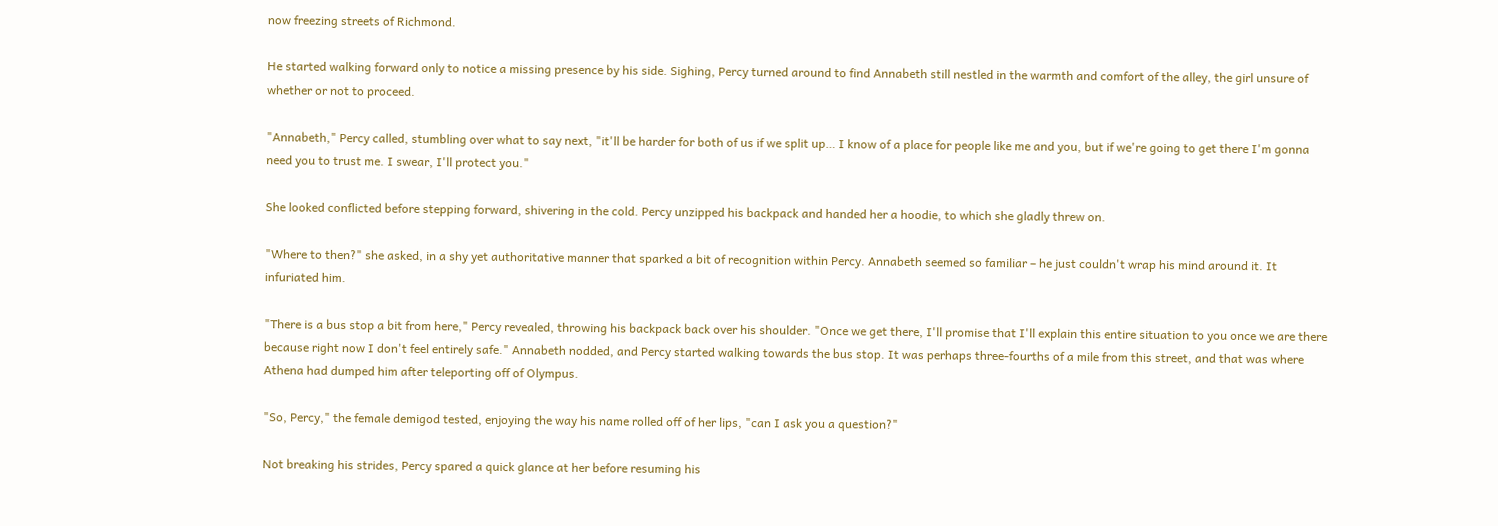now freezing streets of Richmond.

He started walking forward only to notice a missing presence by his side. Sighing, Percy turned around to find Annabeth still nestled in the warmth and comfort of the alley, the girl unsure of whether or not to proceed.

"Annabeth," Percy called, stumbling over what to say next, "it'll be harder for both of us if we split up… I know of a place for people like me and you, but if we're going to get there I'm gonna need you to trust me. I swear, I'll protect you."

She looked conflicted before stepping forward, shivering in the cold. Percy unzipped his backpack and handed her a hoodie, to which she gladly threw on.

"Where to then?" she asked, in a shy yet authoritative manner that sparked a bit of recognition within Percy. Annabeth seemed so familiar – he just couldn't wrap his mind around it. It infuriated him.

"There is a bus stop a bit from here," Percy revealed, throwing his backpack back over his shoulder. "Once we get there, I'll promise that I'll explain this entire situation to you once we are there because right now I don't feel entirely safe." Annabeth nodded, and Percy started walking towards the bus stop. It was perhaps three-fourths of a mile from this street, and that was where Athena had dumped him after teleporting off of Olympus.

"So, Percy," the female demigod tested, enjoying the way his name rolled off of her lips, "can I ask you a question?"

Not breaking his strides, Percy spared a quick glance at her before resuming his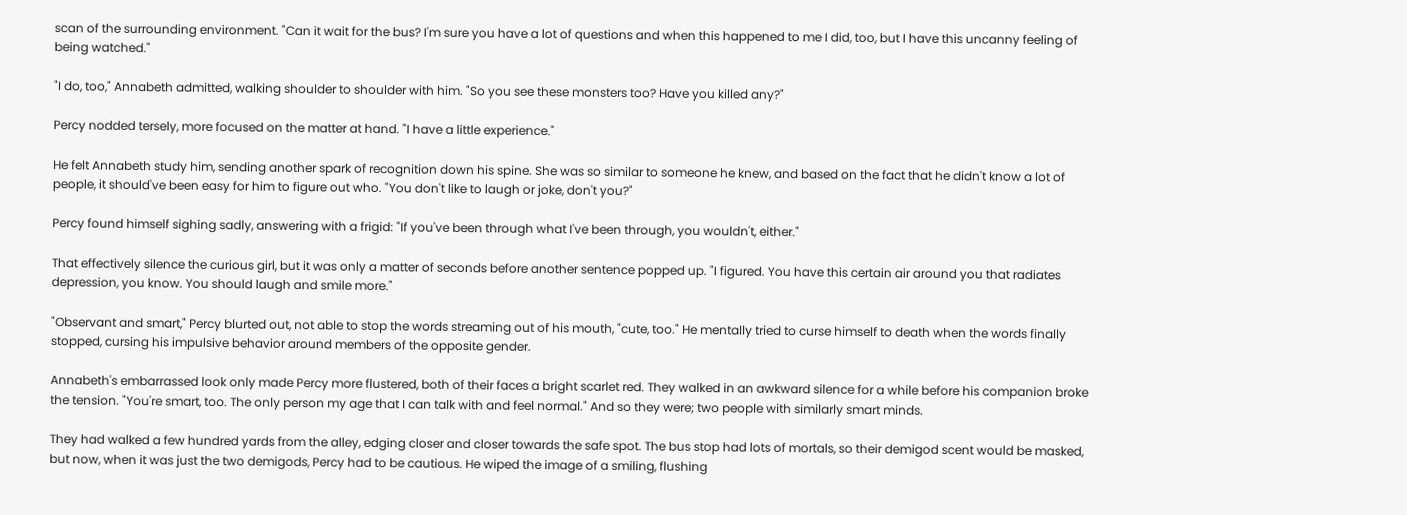scan of the surrounding environment. "Can it wait for the bus? I'm sure you have a lot of questions and when this happened to me I did, too, but I have this uncanny feeling of being watched."

"I do, too," Annabeth admitted, walking shoulder to shoulder with him. "So you see these monsters too? Have you killed any?"

Percy nodded tersely, more focused on the matter at hand. "I have a little experience."

He felt Annabeth study him, sending another spark of recognition down his spine. She was so similar to someone he knew, and based on the fact that he didn't know a lot of people, it should've been easy for him to figure out who. "You don't like to laugh or joke, don't you?"

Percy found himself sighing sadly, answering with a frigid: "If you've been through what I've been through, you wouldn't, either."

That effectively silence the curious girl, but it was only a matter of seconds before another sentence popped up. "I figured. You have this certain air around you that radiates depression, you know. You should laugh and smile more."

"Observant and smart," Percy blurted out, not able to stop the words streaming out of his mouth, "cute, too." He mentally tried to curse himself to death when the words finally stopped, cursing his impulsive behavior around members of the opposite gender.

Annabeth's embarrassed look only made Percy more flustered, both of their faces a bright scarlet red. They walked in an awkward silence for a while before his companion broke the tension. "You're smart, too. The only person my age that I can talk with and feel normal." And so they were; two people with similarly smart minds.

They had walked a few hundred yards from the alley, edging closer and closer towards the safe spot. The bus stop had lots of mortals, so their demigod scent would be masked, but now, when it was just the two demigods, Percy had to be cautious. He wiped the image of a smiling, flushing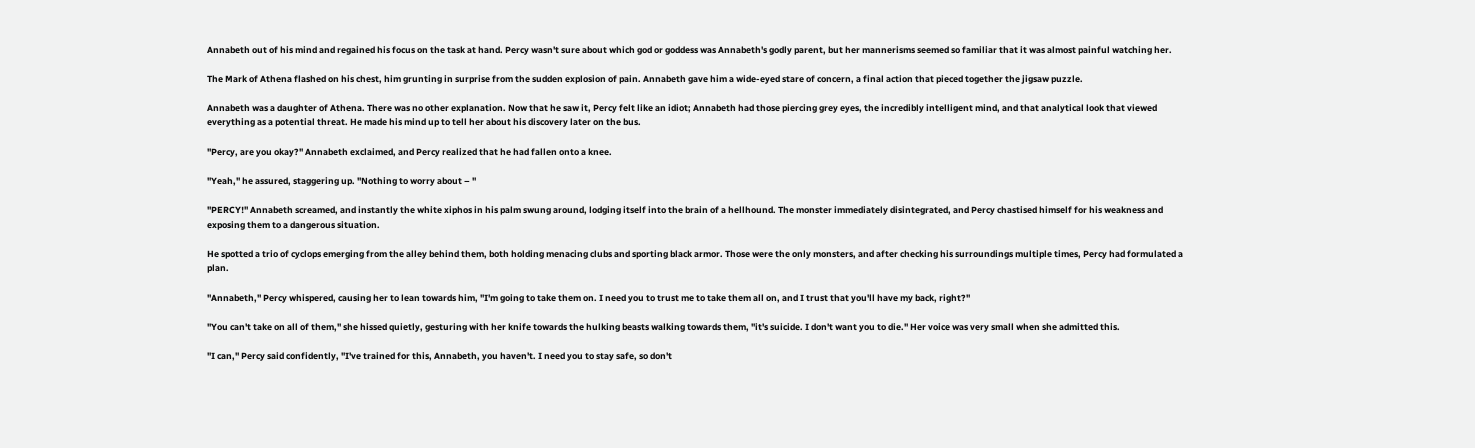Annabeth out of his mind and regained his focus on the task at hand. Percy wasn't sure about which god or goddess was Annabeth's godly parent, but her mannerisms seemed so familiar that it was almost painful watching her.

The Mark of Athena flashed on his chest, him grunting in surprise from the sudden explosion of pain. Annabeth gave him a wide-eyed stare of concern, a final action that pieced together the jigsaw puzzle.

Annabeth was a daughter of Athena. There was no other explanation. Now that he saw it, Percy felt like an idiot; Annabeth had those piercing grey eyes, the incredibly intelligent mind, and that analytical look that viewed everything as a potential threat. He made his mind up to tell her about his discovery later on the bus.

"Percy, are you okay?" Annabeth exclaimed, and Percy realized that he had fallen onto a knee.

"Yeah," he assured, staggering up. "Nothing to worry about – "

"PERCY!" Annabeth screamed, and instantly the white xiphos in his palm swung around, lodging itself into the brain of a hellhound. The monster immediately disintegrated, and Percy chastised himself for his weakness and exposing them to a dangerous situation.

He spotted a trio of cyclops emerging from the alley behind them, both holding menacing clubs and sporting black armor. Those were the only monsters, and after checking his surroundings multiple times, Percy had formulated a plan.

"Annabeth," Percy whispered, causing her to lean towards him, "I'm going to take them on. I need you to trust me to take them all on, and I trust that you'll have my back, right?"

"You can't take on all of them," she hissed quietly, gesturing with her knife towards the hulking beasts walking towards them, "it's suicide. I don't want you to die." Her voice was very small when she admitted this.

"I can," Percy said confidently, "I've trained for this, Annabeth, you haven't. I need you to stay safe, so don't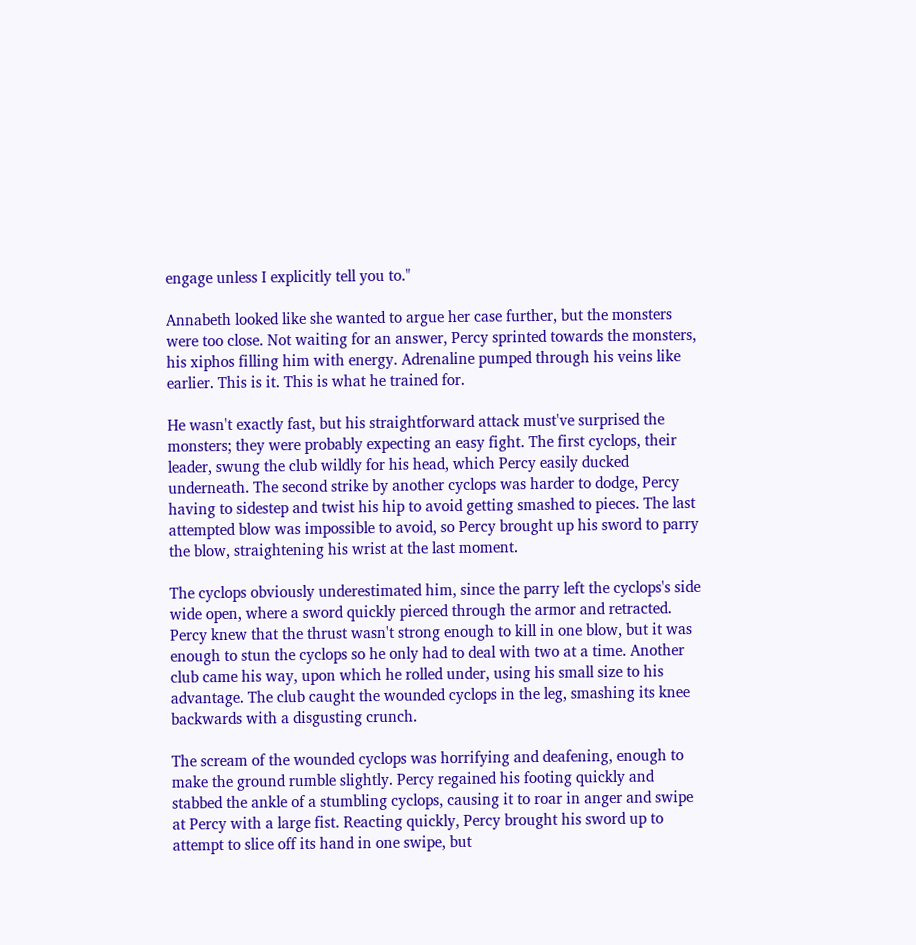engage unless I explicitly tell you to."

Annabeth looked like she wanted to argue her case further, but the monsters were too close. Not waiting for an answer, Percy sprinted towards the monsters, his xiphos filling him with energy. Adrenaline pumped through his veins like earlier. This is it. This is what he trained for.

He wasn't exactly fast, but his straightforward attack must've surprised the monsters; they were probably expecting an easy fight. The first cyclops, their leader, swung the club wildly for his head, which Percy easily ducked underneath. The second strike by another cyclops was harder to dodge, Percy having to sidestep and twist his hip to avoid getting smashed to pieces. The last attempted blow was impossible to avoid, so Percy brought up his sword to parry the blow, straightening his wrist at the last moment.

The cyclops obviously underestimated him, since the parry left the cyclops's side wide open, where a sword quickly pierced through the armor and retracted. Percy knew that the thrust wasn't strong enough to kill in one blow, but it was enough to stun the cyclops so he only had to deal with two at a time. Another club came his way, upon which he rolled under, using his small size to his advantage. The club caught the wounded cyclops in the leg, smashing its knee backwards with a disgusting crunch.

The scream of the wounded cyclops was horrifying and deafening, enough to make the ground rumble slightly. Percy regained his footing quickly and stabbed the ankle of a stumbling cyclops, causing it to roar in anger and swipe at Percy with a large fist. Reacting quickly, Percy brought his sword up to attempt to slice off its hand in one swipe, but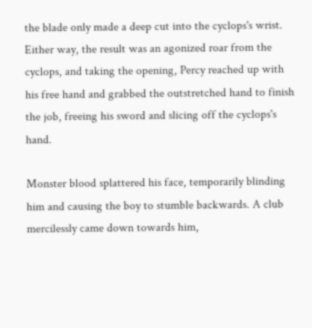the blade only made a deep cut into the cyclops's wrist. Either way, the result was an agonized roar from the cyclops, and taking the opening, Percy reached up with his free hand and grabbed the outstretched hand to finish the job, freeing his sword and slicing off the cyclops's hand.

Monster blood splattered his face, temporarily blinding him and causing the boy to stumble backwards. A club mercilessly came down towards him,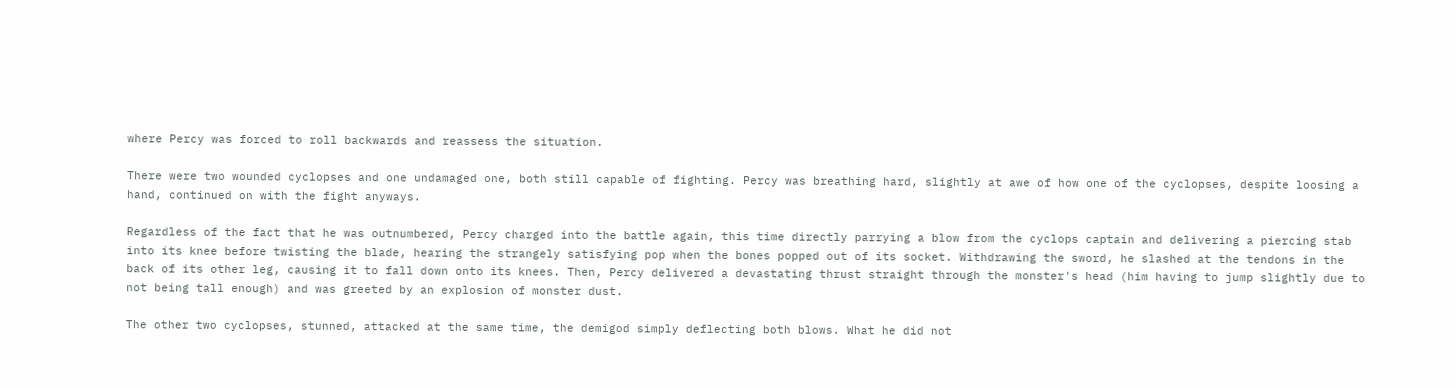where Percy was forced to roll backwards and reassess the situation.

There were two wounded cyclopses and one undamaged one, both still capable of fighting. Percy was breathing hard, slightly at awe of how one of the cyclopses, despite loosing a hand, continued on with the fight anyways.

Regardless of the fact that he was outnumbered, Percy charged into the battle again, this time directly parrying a blow from the cyclops captain and delivering a piercing stab into its knee before twisting the blade, hearing the strangely satisfying pop when the bones popped out of its socket. Withdrawing the sword, he slashed at the tendons in the back of its other leg, causing it to fall down onto its knees. Then, Percy delivered a devastating thrust straight through the monster's head (him having to jump slightly due to not being tall enough) and was greeted by an explosion of monster dust.

The other two cyclopses, stunned, attacked at the same time, the demigod simply deflecting both blows. What he did not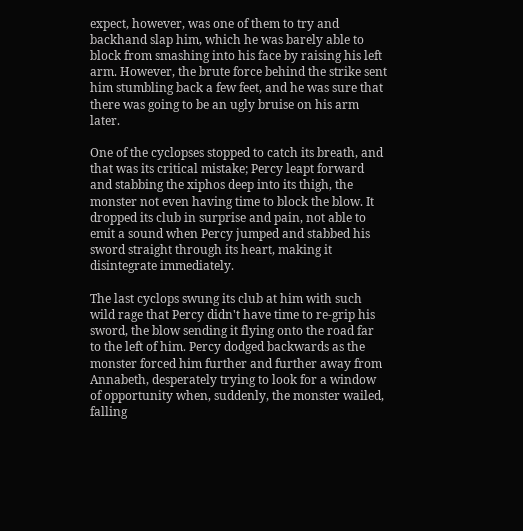expect, however, was one of them to try and backhand slap him, which he was barely able to block from smashing into his face by raising his left arm. However, the brute force behind the strike sent him stumbling back a few feet, and he was sure that there was going to be an ugly bruise on his arm later.

One of the cyclopses stopped to catch its breath, and that was its critical mistake; Percy leapt forward and stabbing the xiphos deep into its thigh, the monster not even having time to block the blow. It dropped its club in surprise and pain, not able to emit a sound when Percy jumped and stabbed his sword straight through its heart, making it disintegrate immediately.

The last cyclops swung its club at him with such wild rage that Percy didn't have time to re-grip his sword, the blow sending it flying onto the road far to the left of him. Percy dodged backwards as the monster forced him further and further away from Annabeth, desperately trying to look for a window of opportunity when, suddenly, the monster wailed, falling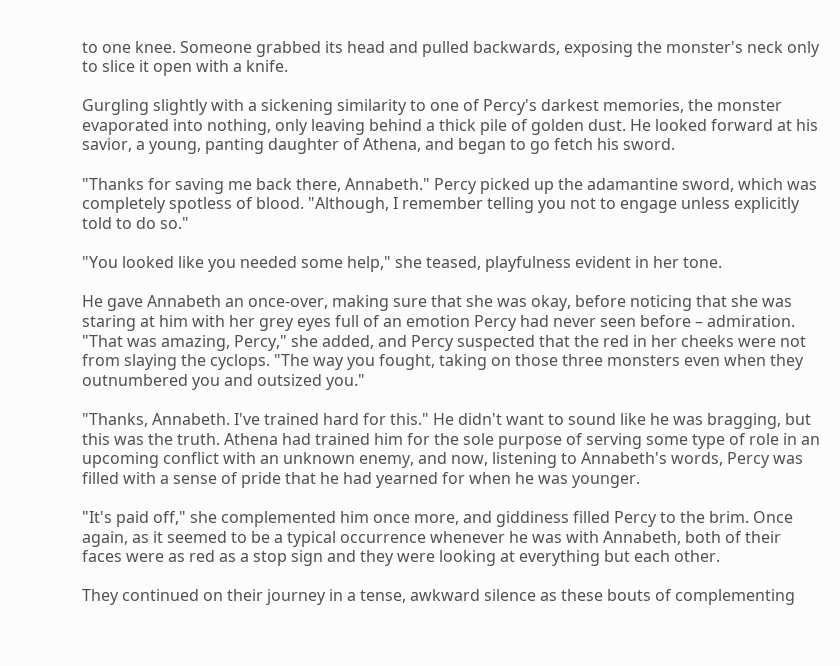to one knee. Someone grabbed its head and pulled backwards, exposing the monster's neck only to slice it open with a knife.

Gurgling slightly with a sickening similarity to one of Percy's darkest memories, the monster evaporated into nothing, only leaving behind a thick pile of golden dust. He looked forward at his savior, a young, panting daughter of Athena, and began to go fetch his sword.

"Thanks for saving me back there, Annabeth." Percy picked up the adamantine sword, which was completely spotless of blood. "Although, I remember telling you not to engage unless explicitly told to do so."

"You looked like you needed some help," she teased, playfulness evident in her tone.

He gave Annabeth an once-over, making sure that she was okay, before noticing that she was staring at him with her grey eyes full of an emotion Percy had never seen before – admiration. "That was amazing, Percy," she added, and Percy suspected that the red in her cheeks were not from slaying the cyclops. "The way you fought, taking on those three monsters even when they outnumbered you and outsized you."

"Thanks, Annabeth. I've trained hard for this." He didn't want to sound like he was bragging, but this was the truth. Athena had trained him for the sole purpose of serving some type of role in an upcoming conflict with an unknown enemy, and now, listening to Annabeth's words, Percy was filled with a sense of pride that he had yearned for when he was younger.

"It's paid off," she complemented him once more, and giddiness filled Percy to the brim. Once again, as it seemed to be a typical occurrence whenever he was with Annabeth, both of their faces were as red as a stop sign and they were looking at everything but each other.

They continued on their journey in a tense, awkward silence as these bouts of complementing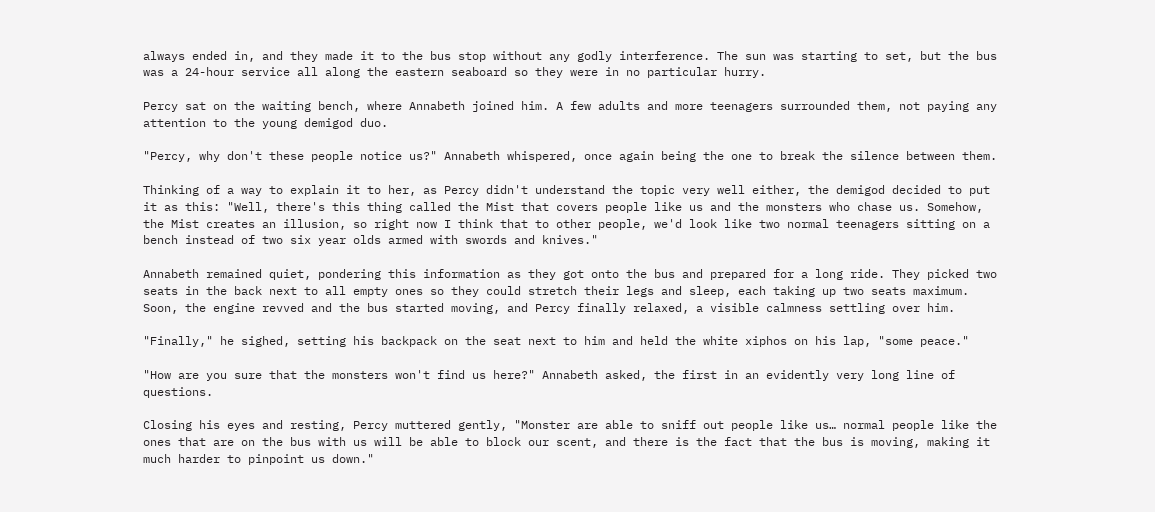always ended in, and they made it to the bus stop without any godly interference. The sun was starting to set, but the bus was a 24-hour service all along the eastern seaboard so they were in no particular hurry.

Percy sat on the waiting bench, where Annabeth joined him. A few adults and more teenagers surrounded them, not paying any attention to the young demigod duo.

"Percy, why don't these people notice us?" Annabeth whispered, once again being the one to break the silence between them.

Thinking of a way to explain it to her, as Percy didn't understand the topic very well either, the demigod decided to put it as this: "Well, there's this thing called the Mist that covers people like us and the monsters who chase us. Somehow, the Mist creates an illusion, so right now I think that to other people, we'd look like two normal teenagers sitting on a bench instead of two six year olds armed with swords and knives."

Annabeth remained quiet, pondering this information as they got onto the bus and prepared for a long ride. They picked two seats in the back next to all empty ones so they could stretch their legs and sleep, each taking up two seats maximum. Soon, the engine revved and the bus started moving, and Percy finally relaxed, a visible calmness settling over him.

"Finally," he sighed, setting his backpack on the seat next to him and held the white xiphos on his lap, "some peace."

"How are you sure that the monsters won't find us here?" Annabeth asked, the first in an evidently very long line of questions.

Closing his eyes and resting, Percy muttered gently, "Monster are able to sniff out people like us… normal people like the ones that are on the bus with us will be able to block our scent, and there is the fact that the bus is moving, making it much harder to pinpoint us down."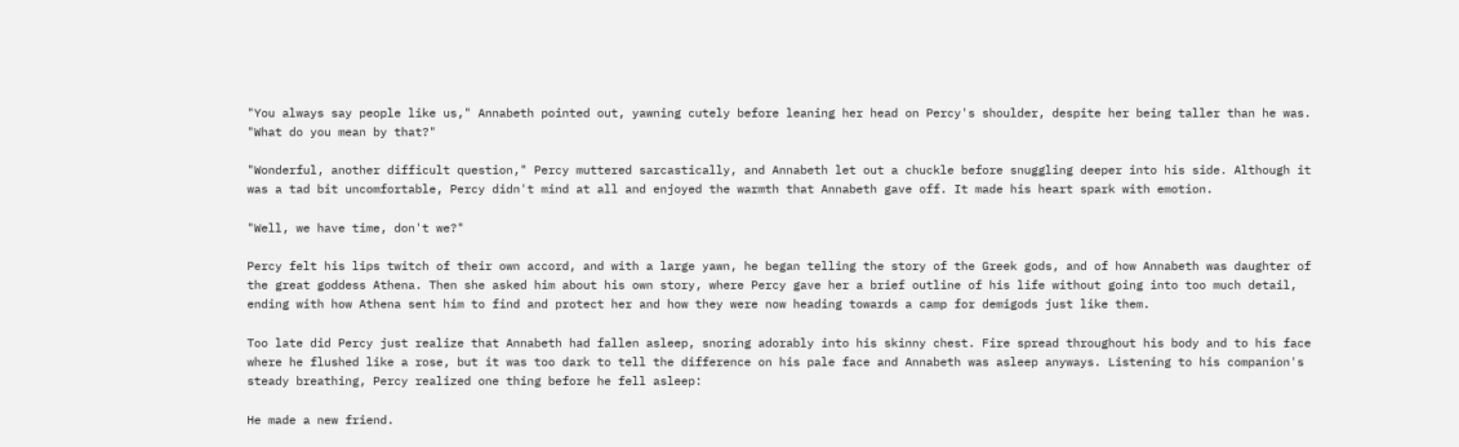"You always say people like us," Annabeth pointed out, yawning cutely before leaning her head on Percy's shoulder, despite her being taller than he was. "What do you mean by that?"

"Wonderful, another difficult question," Percy muttered sarcastically, and Annabeth let out a chuckle before snuggling deeper into his side. Although it was a tad bit uncomfortable, Percy didn't mind at all and enjoyed the warmth that Annabeth gave off. It made his heart spark with emotion.

"Well, we have time, don't we?"

Percy felt his lips twitch of their own accord, and with a large yawn, he began telling the story of the Greek gods, and of how Annabeth was daughter of the great goddess Athena. Then she asked him about his own story, where Percy gave her a brief outline of his life without going into too much detail, ending with how Athena sent him to find and protect her and how they were now heading towards a camp for demigods just like them.

Too late did Percy just realize that Annabeth had fallen asleep, snoring adorably into his skinny chest. Fire spread throughout his body and to his face where he flushed like a rose, but it was too dark to tell the difference on his pale face and Annabeth was asleep anyways. Listening to his companion's steady breathing, Percy realized one thing before he fell asleep:

He made a new friend.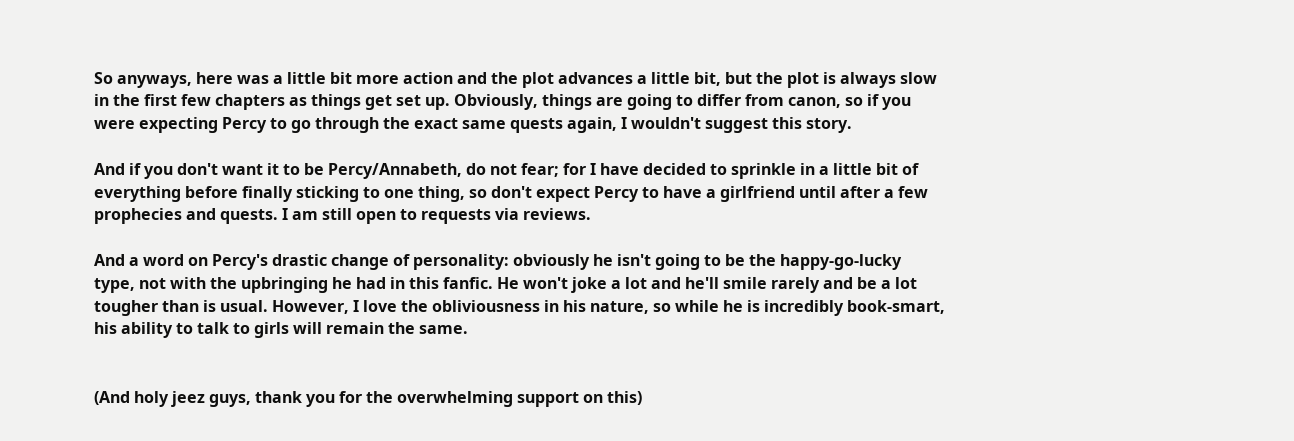So anyways, here was a little bit more action and the plot advances a little bit, but the plot is always slow in the first few chapters as things get set up. Obviously, things are going to differ from canon, so if you were expecting Percy to go through the exact same quests again, I wouldn't suggest this story.

And if you don't want it to be Percy/Annabeth, do not fear; for I have decided to sprinkle in a little bit of everything before finally sticking to one thing, so don't expect Percy to have a girlfriend until after a few prophecies and quests. I am still open to requests via reviews.

And a word on Percy's drastic change of personality: obviously he isn't going to be the happy-go-lucky type, not with the upbringing he had in this fanfic. He won't joke a lot and he'll smile rarely and be a lot tougher than is usual. However, I love the obliviousness in his nature, so while he is incredibly book-smart, his ability to talk to girls will remain the same.


(And holy jeez guys, thank you for the overwhelming support on this)